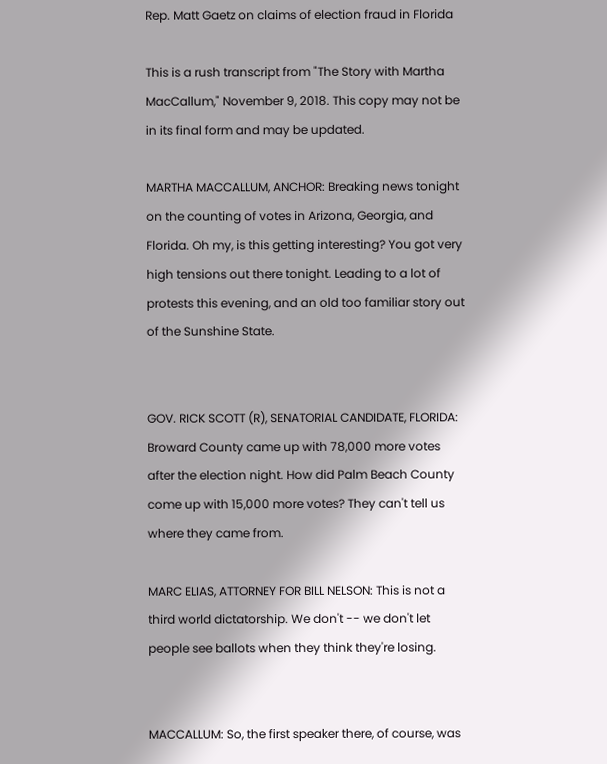Rep. Matt Gaetz on claims of election fraud in Florida

This is a rush transcript from "The Story with Martha MacCallum," November 9, 2018. This copy may not be in its final form and may be updated.

MARTHA MACCALLUM, ANCHOR: Breaking news tonight on the counting of votes in Arizona, Georgia, and Florida. Oh my, is this getting interesting? You got very high tensions out there tonight. Leading to a lot of protests this evening, and an old too familiar story out of the Sunshine State.


GOV. RICK SCOTT (R), SENATORIAL CANDIDATE, FLORIDA: Broward County came up with 78,000 more votes after the election night. How did Palm Beach County come up with 15,000 more votes? They can't tell us where they came from.

MARC ELIAS, ATTORNEY FOR BILL NELSON: This is not a third world dictatorship. We don't -- we don't let people see ballots when they think they're losing.


MACCALLUM: So, the first speaker there, of course, was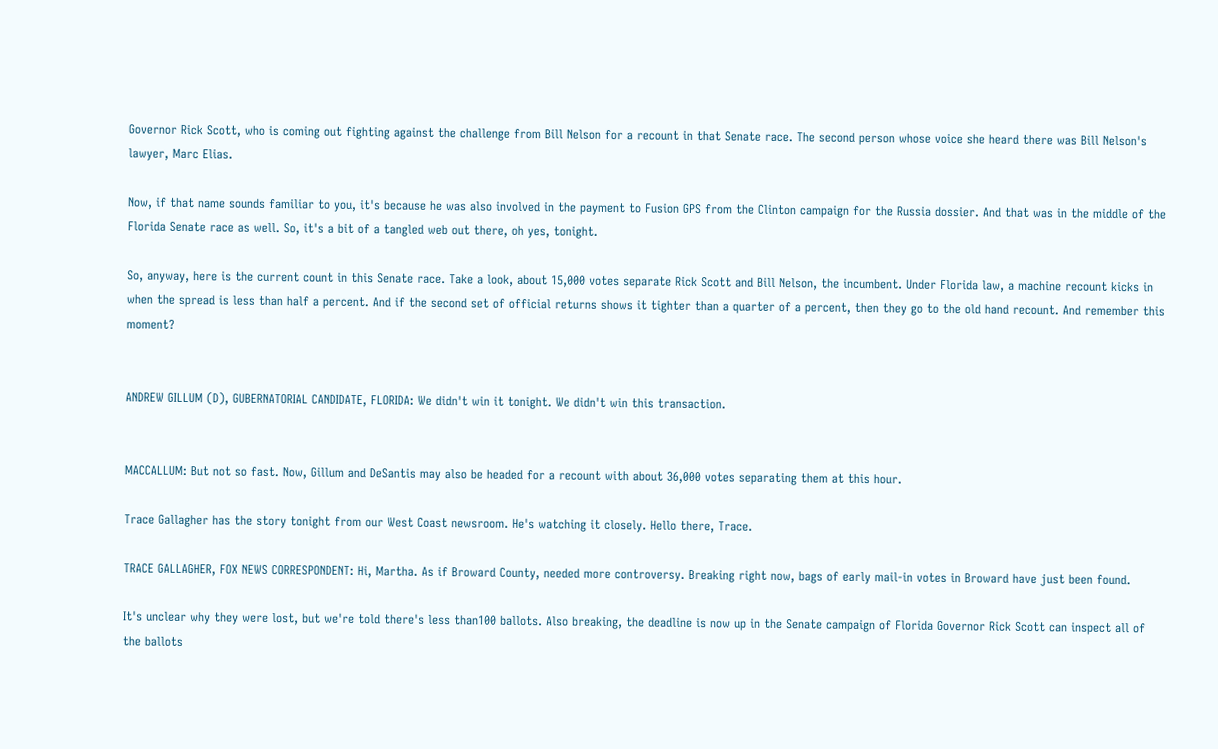Governor Rick Scott, who is coming out fighting against the challenge from Bill Nelson for a recount in that Senate race. The second person whose voice she heard there was Bill Nelson's lawyer, Marc Elias.

Now, if that name sounds familiar to you, it's because he was also involved in the payment to Fusion GPS from the Clinton campaign for the Russia dossier. And that was in the middle of the Florida Senate race as well. So, it's a bit of a tangled web out there, oh yes, tonight.

So, anyway, here is the current count in this Senate race. Take a look, about 15,000 votes separate Rick Scott and Bill Nelson, the incumbent. Under Florida law, a machine recount kicks in when the spread is less than half a percent. And if the second set of official returns shows it tighter than a quarter of a percent, then they go to the old hand recount. And remember this moment?


ANDREW GILLUM (D), GUBERNATORIAL CANDIDATE, FLORIDA: We didn't win it tonight. We didn't win this transaction.


MACCALLUM: But not so fast. Now, Gillum and DeSantis may also be headed for a recount with about 36,000 votes separating them at this hour.

Trace Gallagher has the story tonight from our West Coast newsroom. He's watching it closely. Hello there, Trace.

TRACE GALLAGHER, FOX NEWS CORRESPONDENT: Hi, Martha. As if Broward County, needed more controversy. Breaking right now, bags of early mail-in votes in Broward have just been found.

It's unclear why they were lost, but we're told there's less than100 ballots. Also breaking, the deadline is now up in the Senate campaign of Florida Governor Rick Scott can inspect all of the ballots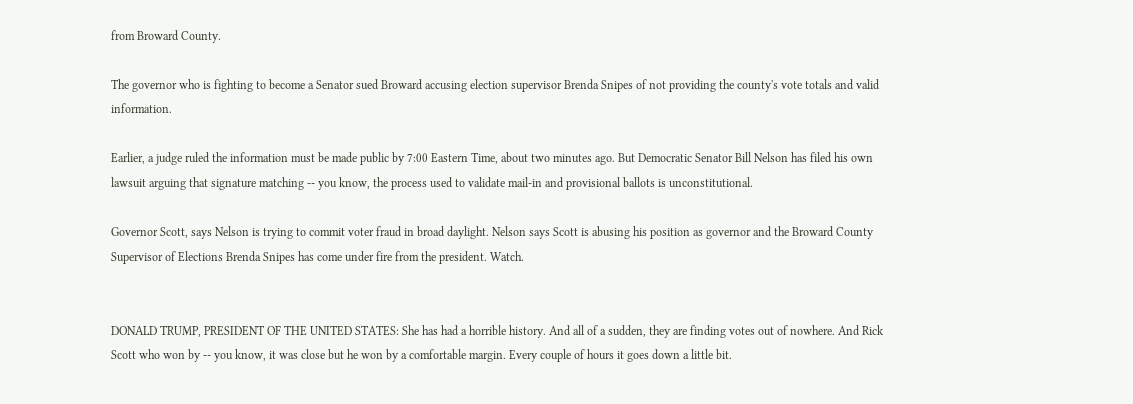from Broward County.

The governor who is fighting to become a Senator sued Broward accusing election supervisor Brenda Snipes of not providing the county's vote totals and valid information.

Earlier, a judge ruled the information must be made public by 7:00 Eastern Time, about two minutes ago. But Democratic Senator Bill Nelson has filed his own lawsuit arguing that signature matching -- you know, the process used to validate mail-in and provisional ballots is unconstitutional.

Governor Scott, says Nelson is trying to commit voter fraud in broad daylight. Nelson says Scott is abusing his position as governor and the Broward County Supervisor of Elections Brenda Snipes has come under fire from the president. Watch.


DONALD TRUMP, PRESIDENT OF THE UNITED STATES: She has had a horrible history. And all of a sudden, they are finding votes out of nowhere. And Rick Scott who won by -- you know, it was close but he won by a comfortable margin. Every couple of hours it goes down a little bit.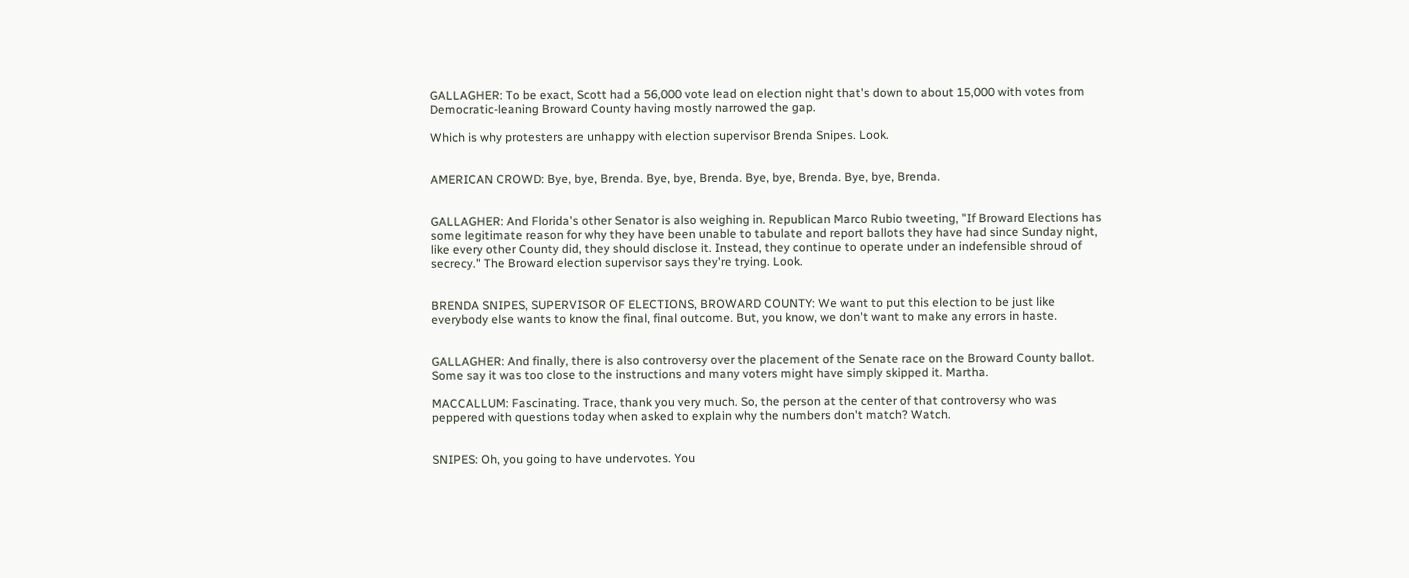GALLAGHER: To be exact, Scott had a 56,000 vote lead on election night that's down to about 15,000 with votes from Democratic-leaning Broward County having mostly narrowed the gap.

Which is why protesters are unhappy with election supervisor Brenda Snipes. Look.


AMERICAN CROWD: Bye, bye, Brenda. Bye, bye, Brenda. Bye, bye, Brenda. Bye, bye, Brenda.


GALLAGHER: And Florida's other Senator is also weighing in. Republican Marco Rubio tweeting, "If Broward Elections has some legitimate reason for why they have been unable to tabulate and report ballots they have had since Sunday night, like every other County did, they should disclose it. Instead, they continue to operate under an indefensible shroud of secrecy." The Broward election supervisor says they're trying. Look.


BRENDA SNIPES, SUPERVISOR OF ELECTIONS, BROWARD COUNTY: We want to put this election to be just like everybody else wants to know the final, final outcome. But, you know, we don't want to make any errors in haste.


GALLAGHER: And finally, there is also controversy over the placement of the Senate race on the Broward County ballot. Some say it was too close to the instructions and many voters might have simply skipped it. Martha.

MACCALLUM: Fascinating. Trace, thank you very much. So, the person at the center of that controversy who was peppered with questions today when asked to explain why the numbers don't match? Watch.


SNIPES: Oh, you going to have undervotes. You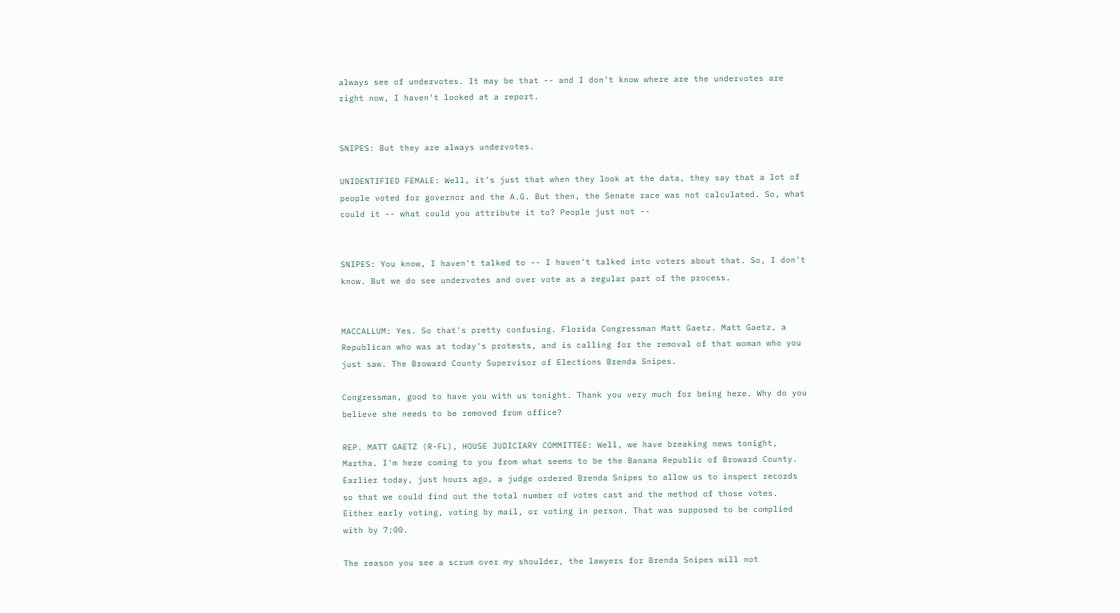always see of undervotes. It may be that -- and I don't know where are the undervotes are right now, I haven't looked at a report.


SNIPES: But they are always undervotes.

UNIDENTIFIED FEMALE: Well, it's just that when they look at the data, they say that a lot of people voted for governor and the A.G. But then, the Senate race was not calculated. So, what could it -- what could you attribute it to? People just not --


SNIPES: You know, I haven't talked to -- I haven't talked into voters about that. So, I don't know. But we do see undervotes and over vote as a regular part of the process.


MACCALLUM: Yes. So that's pretty confusing. Florida Congressman Matt Gaetz. Matt Gaetz, a Republican who was at today's protests, and is calling for the removal of that woman who you just saw. The Broward County Supervisor of Elections Brenda Snipes.

Congressman, good to have you with us tonight. Thank you very much for being here. Why do you believe she needs to be removed from office?

REP. MATT GAETZ (R-FL), HOUSE JUDICIARY COMMITTEE: Well, we have breaking news tonight, Martha. I'm here coming to you from what seems to be the Banana Republic of Broward County. Earlier today, just hours ago, a judge ordered Brenda Snipes to allow us to inspect records so that we could find out the total number of votes cast and the method of those votes. Either early voting, voting by mail, or voting in person. That was supposed to be complied with by 7:00.

The reason you see a scrum over my shoulder, the lawyers for Brenda Snipes will not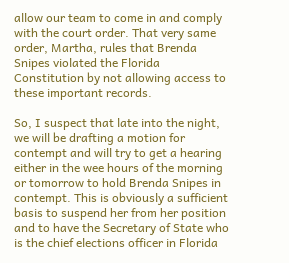allow our team to come in and comply with the court order. That very same order, Martha, rules that Brenda Snipes violated the Florida Constitution by not allowing access to these important records.

So, I suspect that late into the night, we will be drafting a motion for contempt and will try to get a hearing either in the wee hours of the morning or tomorrow to hold Brenda Snipes in contempt. This is obviously a sufficient basis to suspend her from her position and to have the Secretary of State who is the chief elections officer in Florida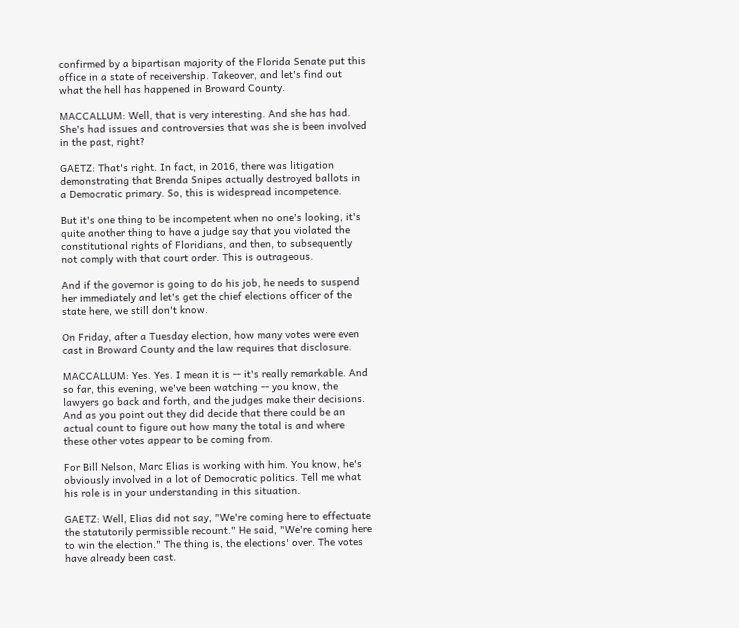confirmed by a bipartisan majority of the Florida Senate put this office in a state of receivership. Takeover, and let's find out what the hell has happened in Broward County.

MACCALLUM: Well, that is very interesting. And she has had. She's had issues and controversies that was she is been involved in the past, right?

GAETZ: That's right. In fact, in 2016, there was litigation demonstrating that Brenda Snipes actually destroyed ballots in a Democratic primary. So, this is widespread incompetence.

But it's one thing to be incompetent when no one's looking, it's quite another thing to have a judge say that you violated the constitutional rights of Floridians, and then, to subsequently not comply with that court order. This is outrageous.

And if the governor is going to do his job, he needs to suspend her immediately and let's get the chief elections officer of the state here, we still don't know.

On Friday, after a Tuesday election, how many votes were even cast in Broward County and the law requires that disclosure.

MACCALLUM: Yes. Yes. I mean it is -- it's really remarkable. And so far, this evening, we've been watching -- you know, the lawyers go back and forth, and the judges make their decisions. And as you point out they did decide that there could be an actual count to figure out how many the total is and where these other votes appear to be coming from.

For Bill Nelson, Marc Elias is working with him. You know, he's obviously involved in a lot of Democratic politics. Tell me what his role is in your understanding in this situation.

GAETZ: Well, Elias did not say, "We're coming here to effectuate the statutorily permissible recount." He said, "We're coming here to win the election." The thing is, the elections' over. The votes have already been cast.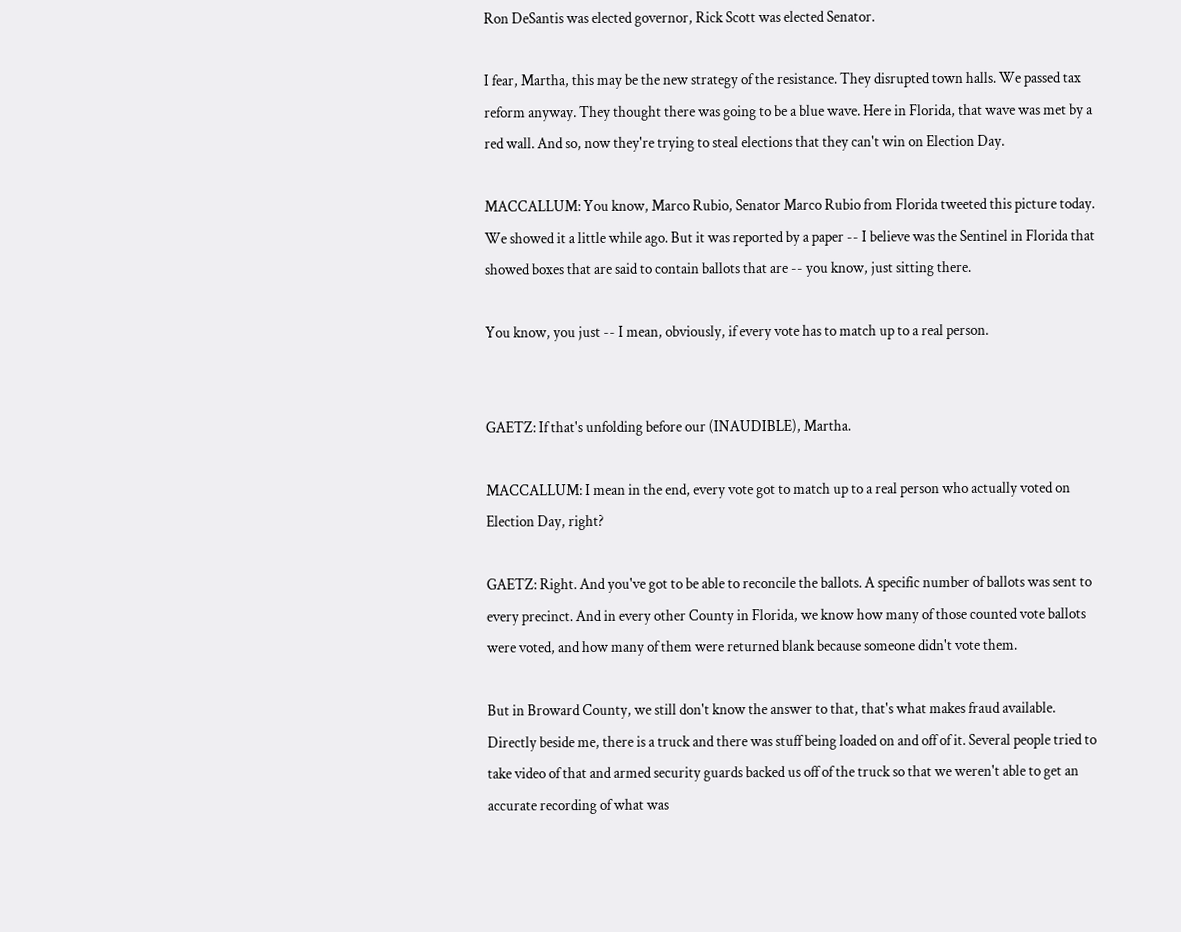Ron DeSantis was elected governor, Rick Scott was elected Senator.

I fear, Martha, this may be the new strategy of the resistance. They disrupted town halls. We passed tax reform anyway. They thought there was going to be a blue wave. Here in Florida, that wave was met by a red wall. And so, now they're trying to steal elections that they can't win on Election Day.

MACCALLUM: You know, Marco Rubio, Senator Marco Rubio from Florida tweeted this picture today. We showed it a little while ago. But it was reported by a paper -- I believe was the Sentinel in Florida that showed boxes that are said to contain ballots that are -- you know, just sitting there.

You know, you just -- I mean, obviously, if every vote has to match up to a real person.


GAETZ: If that's unfolding before our (INAUDIBLE), Martha.

MACCALLUM: I mean in the end, every vote got to match up to a real person who actually voted on Election Day, right?

GAETZ: Right. And you've got to be able to reconcile the ballots. A specific number of ballots was sent to every precinct. And in every other County in Florida, we know how many of those counted vote ballots were voted, and how many of them were returned blank because someone didn't vote them.

But in Broward County, we still don't know the answer to that, that's what makes fraud available. Directly beside me, there is a truck and there was stuff being loaded on and off of it. Several people tried to take video of that and armed security guards backed us off of the truck so that we weren't able to get an accurate recording of what was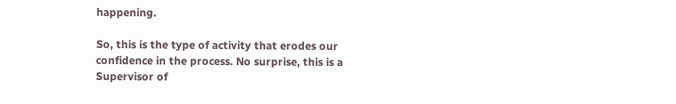happening.

So, this is the type of activity that erodes our confidence in the process. No surprise, this is a Supervisor of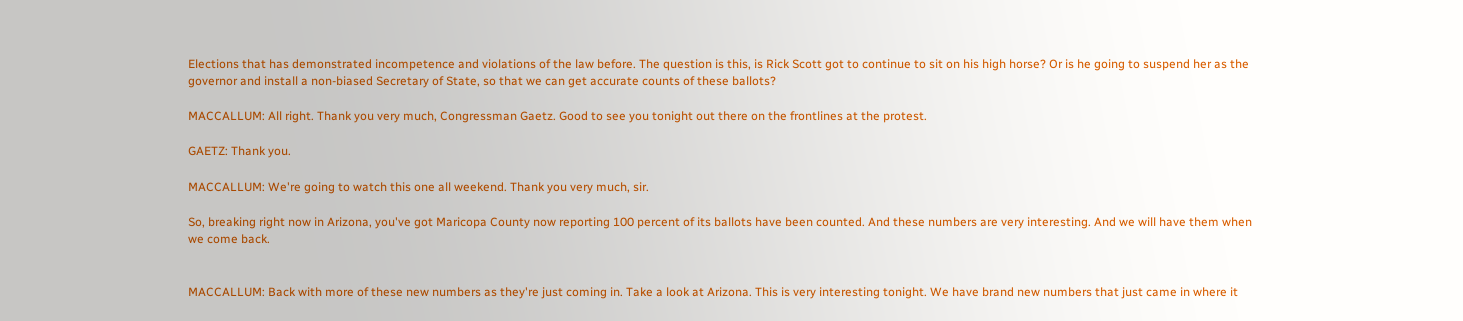Elections that has demonstrated incompetence and violations of the law before. The question is this, is Rick Scott got to continue to sit on his high horse? Or is he going to suspend her as the governor and install a non-biased Secretary of State, so that we can get accurate counts of these ballots?

MACCALLUM: All right. Thank you very much, Congressman Gaetz. Good to see you tonight out there on the frontlines at the protest.

GAETZ: Thank you.

MACCALLUM: We're going to watch this one all weekend. Thank you very much, sir.

So, breaking right now in Arizona, you've got Maricopa County now reporting 100 percent of its ballots have been counted. And these numbers are very interesting. And we will have them when we come back.


MACCALLUM: Back with more of these new numbers as they're just coming in. Take a look at Arizona. This is very interesting tonight. We have brand new numbers that just came in where it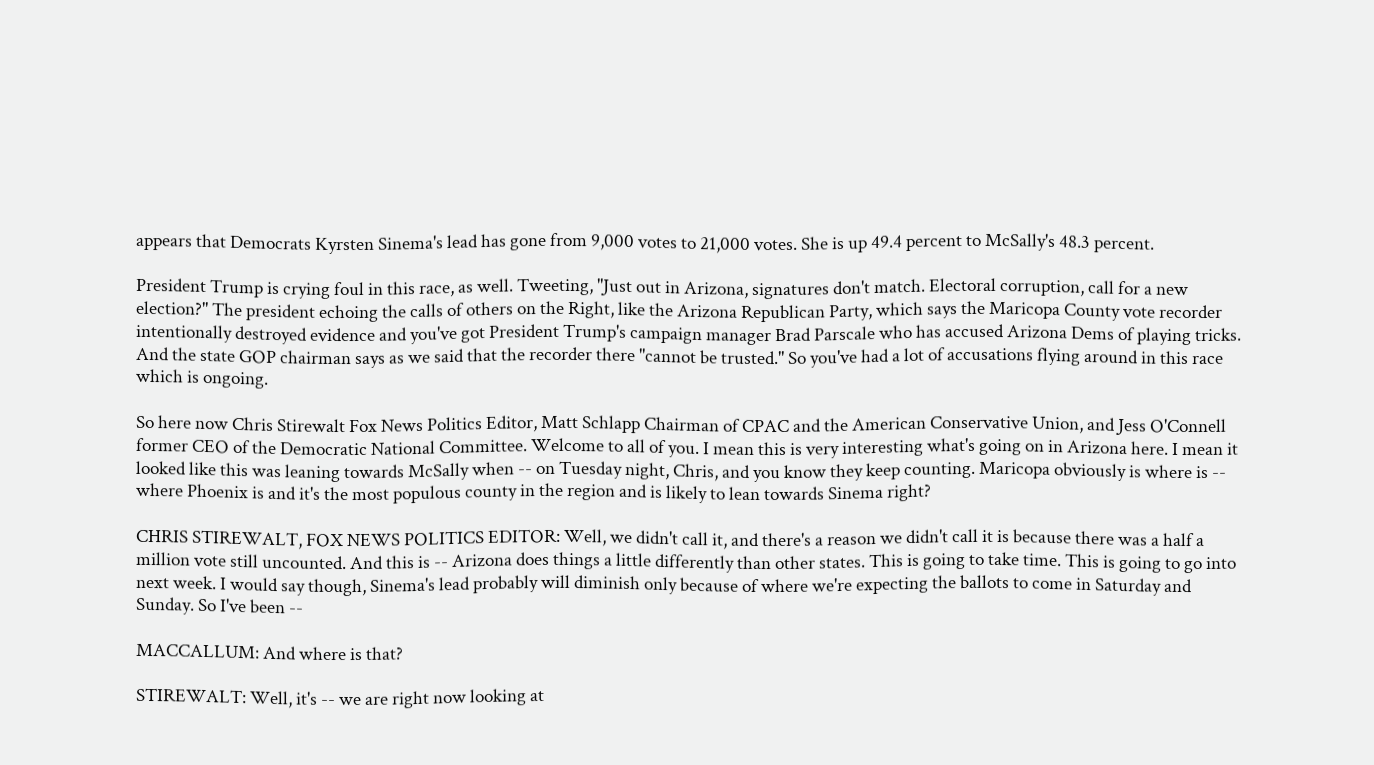appears that Democrats Kyrsten Sinema's lead has gone from 9,000 votes to 21,000 votes. She is up 49.4 percent to McSally's 48.3 percent.

President Trump is crying foul in this race, as well. Tweeting, "Just out in Arizona, signatures don't match. Electoral corruption, call for a new election?" The president echoing the calls of others on the Right, like the Arizona Republican Party, which says the Maricopa County vote recorder intentionally destroyed evidence and you've got President Trump's campaign manager Brad Parscale who has accused Arizona Dems of playing tricks. And the state GOP chairman says as we said that the recorder there "cannot be trusted." So you've had a lot of accusations flying around in this race which is ongoing.

So here now Chris Stirewalt Fox News Politics Editor, Matt Schlapp Chairman of CPAC and the American Conservative Union, and Jess O'Connell former CEO of the Democratic National Committee. Welcome to all of you. I mean this is very interesting what's going on in Arizona here. I mean it looked like this was leaning towards McSally when -- on Tuesday night, Chris, and you know they keep counting. Maricopa obviously is where is -- where Phoenix is and it's the most populous county in the region and is likely to lean towards Sinema right?

CHRIS STIREWALT, FOX NEWS POLITICS EDITOR: Well, we didn't call it, and there's a reason we didn't call it is because there was a half a million vote still uncounted. And this is -- Arizona does things a little differently than other states. This is going to take time. This is going to go into next week. I would say though, Sinema's lead probably will diminish only because of where we're expecting the ballots to come in Saturday and Sunday. So I've been --

MACCALLUM: And where is that?

STIREWALT: Well, it's -- we are right now looking at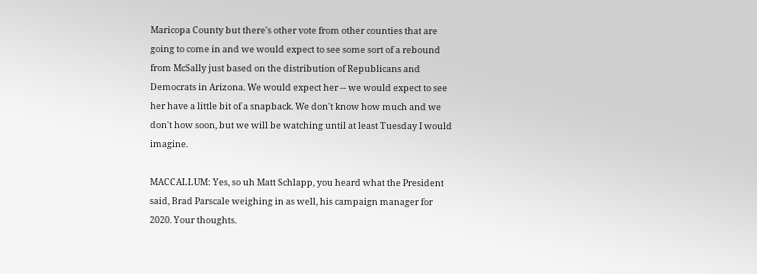Maricopa County but there's other vote from other counties that are going to come in and we would expect to see some sort of a rebound from McSally just based on the distribution of Republicans and Democrats in Arizona. We would expect her -- we would expect to see her have a little bit of a snapback. We don't know how much and we don't how soon, but we will be watching until at least Tuesday I would imagine.

MACCALLUM: Yes, so uh Matt Schlapp, you heard what the President said, Brad Parscale weighing in as well, his campaign manager for 2020. Your thoughts.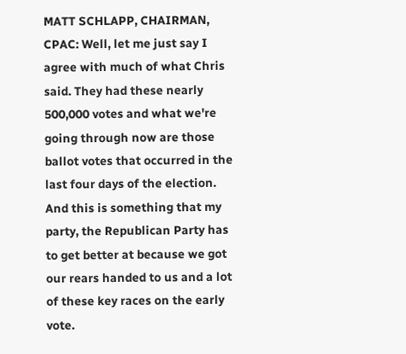MATT SCHLAPP, CHAIRMAN, CPAC: Well, let me just say I agree with much of what Chris said. They had these nearly 500,000 votes and what we're going through now are those ballot votes that occurred in the last four days of the election. And this is something that my party, the Republican Party has to get better at because we got our rears handed to us and a lot of these key races on the early vote.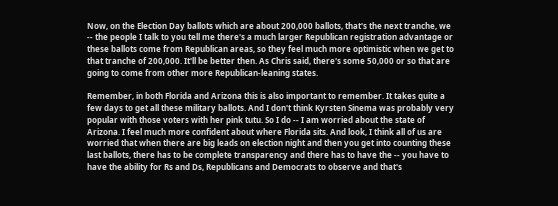Now, on the Election Day ballots which are about 200,000 ballots, that's the next tranche, we -- the people I talk to you tell me there's a much larger Republican registration advantage or these ballots come from Republican areas, so they feel much more optimistic when we get to that tranche of 200,000. It'll be better then. As Chris said, there's some 50,000 or so that are going to come from other more Republican-leaning states.

Remember, in both Florida and Arizona this is also important to remember. It takes quite a few days to get all these military ballots. And I don't think Kyrsten Sinema was probably very popular with those voters with her pink tutu. So I do -- I am worried about the state of Arizona. I feel much more confident about where Florida sits. And look, I think all of us are worried that when there are big leads on election night and then you get into counting these last ballots, there has to be complete transparency and there has to have the -- you have to have the ability for Rs and Ds, Republicans and Democrats to observe and that's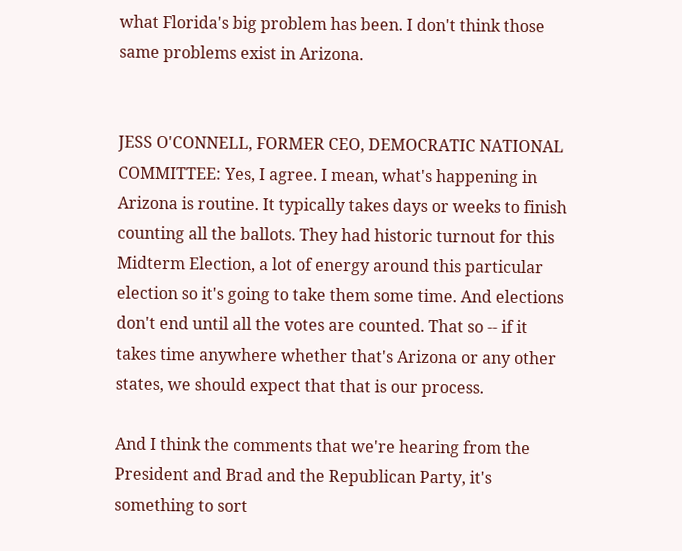what Florida's big problem has been. I don't think those same problems exist in Arizona.


JESS O'CONNELL, FORMER CEO, DEMOCRATIC NATIONAL COMMITTEE: Yes, I agree. I mean, what's happening in Arizona is routine. It typically takes days or weeks to finish counting all the ballots. They had historic turnout for this Midterm Election, a lot of energy around this particular election so it's going to take them some time. And elections don't end until all the votes are counted. That so -- if it takes time anywhere whether that's Arizona or any other states, we should expect that that is our process.

And I think the comments that we're hearing from the President and Brad and the Republican Party, it's something to sort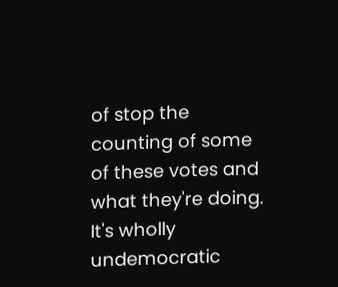of stop the counting of some of these votes and what they're doing. It's wholly undemocratic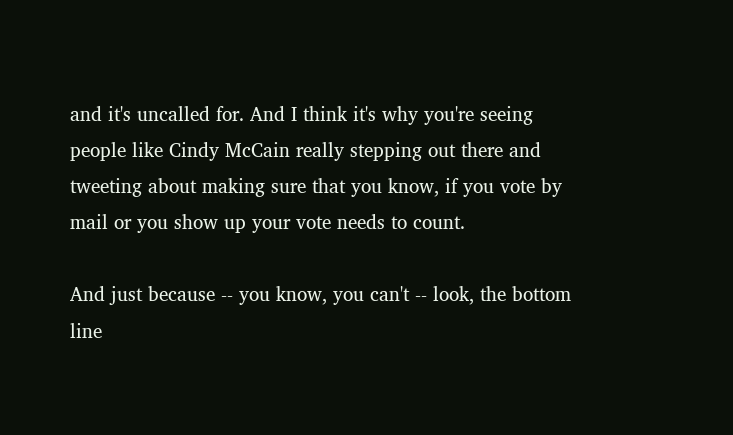and it's uncalled for. And I think it's why you're seeing people like Cindy McCain really stepping out there and tweeting about making sure that you know, if you vote by mail or you show up your vote needs to count.

And just because -- you know, you can't -- look, the bottom line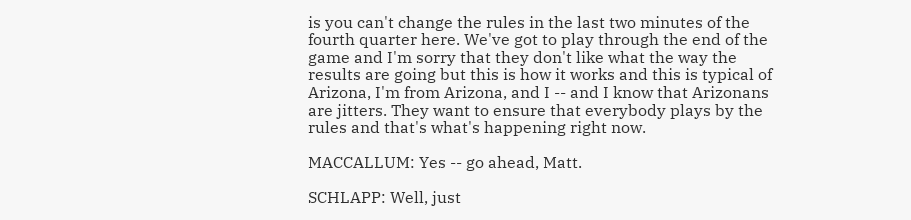is you can't change the rules in the last two minutes of the fourth quarter here. We've got to play through the end of the game and I'm sorry that they don't like what the way the results are going but this is how it works and this is typical of Arizona, I'm from Arizona, and I -- and I know that Arizonans are jitters. They want to ensure that everybody plays by the rules and that's what's happening right now.

MACCALLUM: Yes -- go ahead, Matt.

SCHLAPP: Well, just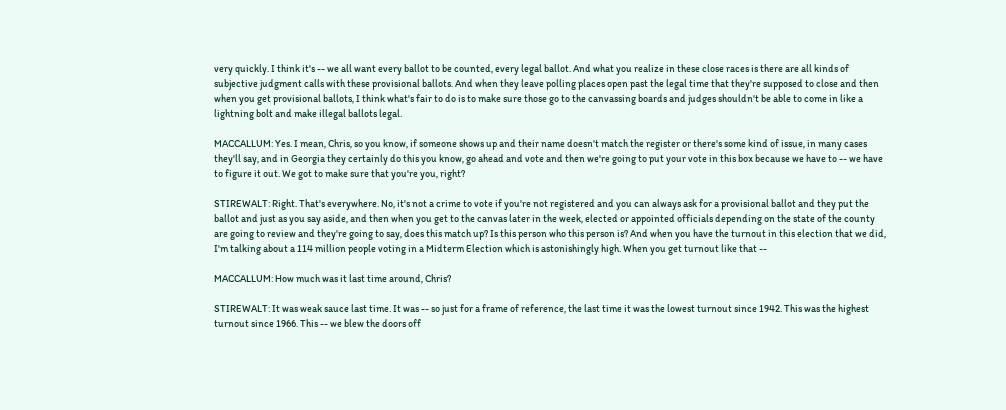very quickly. I think it's -- we all want every ballot to be counted, every legal ballot. And what you realize in these close races is there are all kinds of subjective judgment calls with these provisional ballots. And when they leave polling places open past the legal time that they're supposed to close and then when you get provisional ballots, I think what's fair to do is to make sure those go to the canvassing boards and judges shouldn't be able to come in like a lightning bolt and make illegal ballots legal.

MACCALLUM: Yes. I mean, Chris, so you know, if someone shows up and their name doesn't match the register or there's some kind of issue, in many cases they'll say, and in Georgia they certainly do this you know, go ahead and vote and then we're going to put your vote in this box because we have to -- we have to figure it out. We got to make sure that you're you, right?

STIREWALT: Right. That's everywhere. No, it's not a crime to vote if you're not registered and you can always ask for a provisional ballot and they put the ballot and just as you say aside, and then when you get to the canvas later in the week, elected or appointed officials depending on the state of the county are going to review and they're going to say, does this match up? Is this person who this person is? And when you have the turnout in this election that we did, I'm talking about a 114 million people voting in a Midterm Election which is astonishingly high. When you get turnout like that --

MACCALLUM: How much was it last time around, Chris?

STIREWALT: It was weak sauce last time. It was -- so just for a frame of reference, the last time it was the lowest turnout since 1942. This was the highest turnout since 1966. This -- we blew the doors off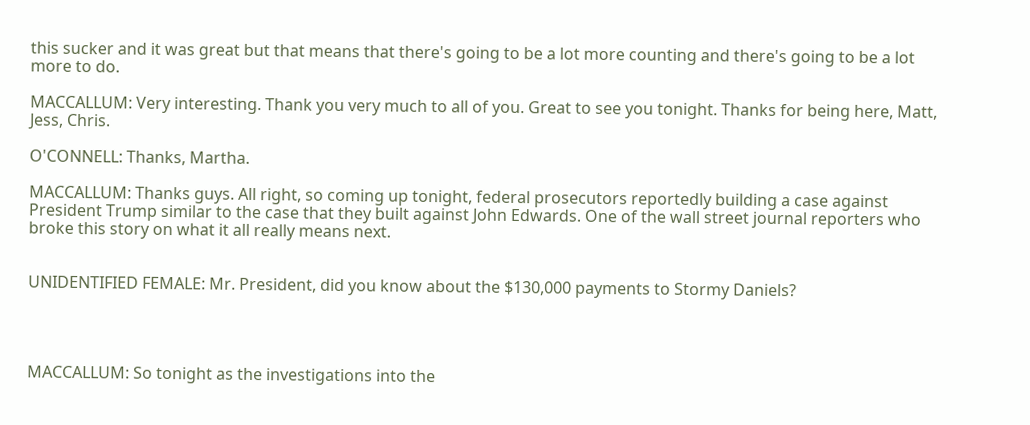this sucker and it was great but that means that there's going to be a lot more counting and there's going to be a lot more to do.

MACCALLUM: Very interesting. Thank you very much to all of you. Great to see you tonight. Thanks for being here, Matt, Jess, Chris.

O'CONNELL: Thanks, Martha.

MACCALLUM: Thanks guys. All right, so coming up tonight, federal prosecutors reportedly building a case against President Trump similar to the case that they built against John Edwards. One of the wall street journal reporters who broke this story on what it all really means next.


UNIDENTIFIED FEMALE: Mr. President, did you know about the $130,000 payments to Stormy Daniels?




MACCALLUM: So tonight as the investigations into the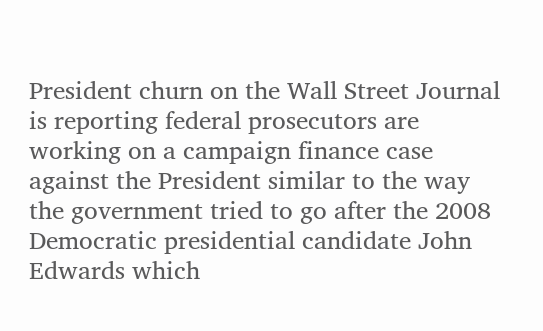President churn on the Wall Street Journal is reporting federal prosecutors are working on a campaign finance case against the President similar to the way the government tried to go after the 2008 Democratic presidential candidate John Edwards which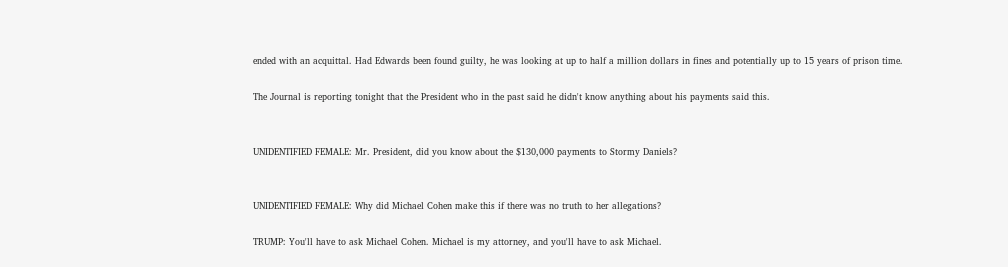ended with an acquittal. Had Edwards been found guilty, he was looking at up to half a million dollars in fines and potentially up to 15 years of prison time.

The Journal is reporting tonight that the President who in the past said he didn't know anything about his payments said this.


UNIDENTIFIED FEMALE: Mr. President, did you know about the $130,000 payments to Stormy Daniels?


UNIDENTIFIED FEMALE: Why did Michael Cohen make this if there was no truth to her allegations?

TRUMP: You'll have to ask Michael Cohen. Michael is my attorney, and you'll have to ask Michael.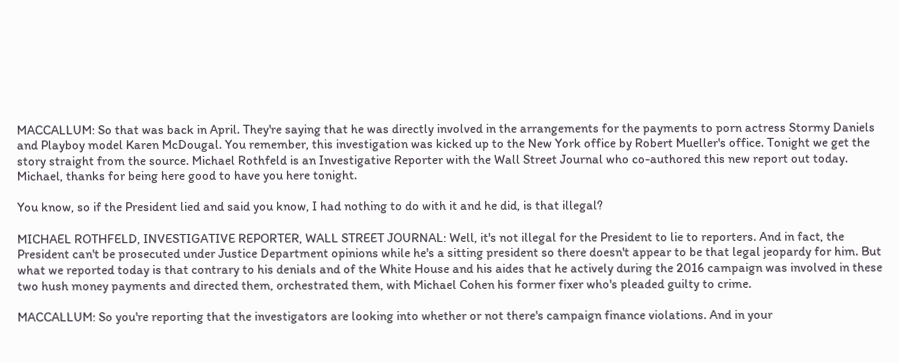MACCALLUM: So that was back in April. They're saying that he was directly involved in the arrangements for the payments to porn actress Stormy Daniels and Playboy model Karen McDougal. You remember, this investigation was kicked up to the New York office by Robert Mueller's office. Tonight we get the story straight from the source. Michael Rothfeld is an Investigative Reporter with the Wall Street Journal who co-authored this new report out today. Michael, thanks for being here good to have you here tonight.

You know, so if the President lied and said you know, I had nothing to do with it and he did, is that illegal?

MICHAEL ROTHFELD, INVESTIGATIVE REPORTER, WALL STREET JOURNAL: Well, it's not illegal for the President to lie to reporters. And in fact, the President can't be prosecuted under Justice Department opinions while he's a sitting president so there doesn't appear to be that legal jeopardy for him. But what we reported today is that contrary to his denials and of the White House and his aides that he actively during the 2016 campaign was involved in these two hush money payments and directed them, orchestrated them, with Michael Cohen his former fixer who's pleaded guilty to crime.

MACCALLUM: So you're reporting that the investigators are looking into whether or not there's campaign finance violations. And in your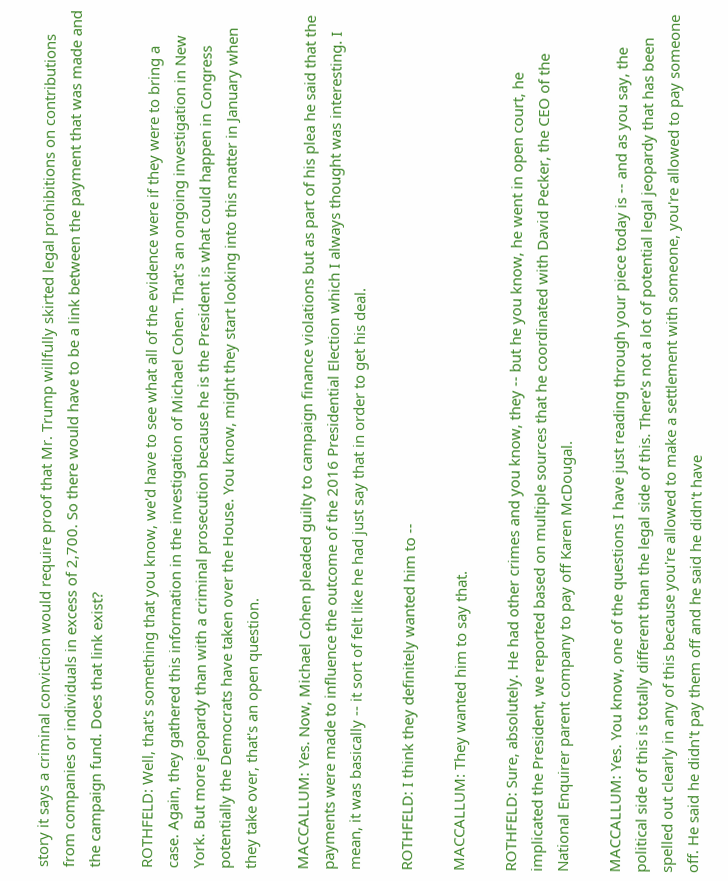story it says a criminal conviction would require proof that Mr. Trump willfully skirted legal prohibitions on contributions from companies or individuals in excess of 2,700. So there would have to be a link between the payment that was made and the campaign fund. Does that link exist?

ROTHFELD: Well, that's something that you know, we'd have to see what all of the evidence were if they were to bring a case. Again, they gathered this information in the investigation of Michael Cohen. That's an ongoing investigation in New York. But more jeopardy than with a criminal prosecution because he is the President is what could happen in Congress potentially the Democrats have taken over the House. You know, might they start looking into this matter in January when they take over, that's an open question.

MACCALLUM: Yes. Now, Michael Cohen pleaded guilty to campaign finance violations but as part of his plea he said that the payments were made to influence the outcome of the 2016 Presidential Election which I always thought was interesting. I mean, it was basically -- it sort of felt like he had just say that in order to get his deal.

ROTHFELD: I think they definitely wanted him to --

MACCALLUM: They wanted him to say that.

ROTHFELD: Sure, absolutely. He had other crimes and you know, they -- but he you know, he went in open court, he implicated the President, we reported based on multiple sources that he coordinated with David Pecker, the CEO of the National Enquirer parent company to pay off Karen McDougal.

MACCALLUM: Yes. You know, one of the questions I have just reading through your piece today is -- and as you say, the political side of this is totally different than the legal side of this. There's not a lot of potential legal jeopardy that has been spelled out clearly in any of this because you're allowed to make a settlement with someone, you're allowed to pay someone off. He said he didn't pay them off and he said he didn't have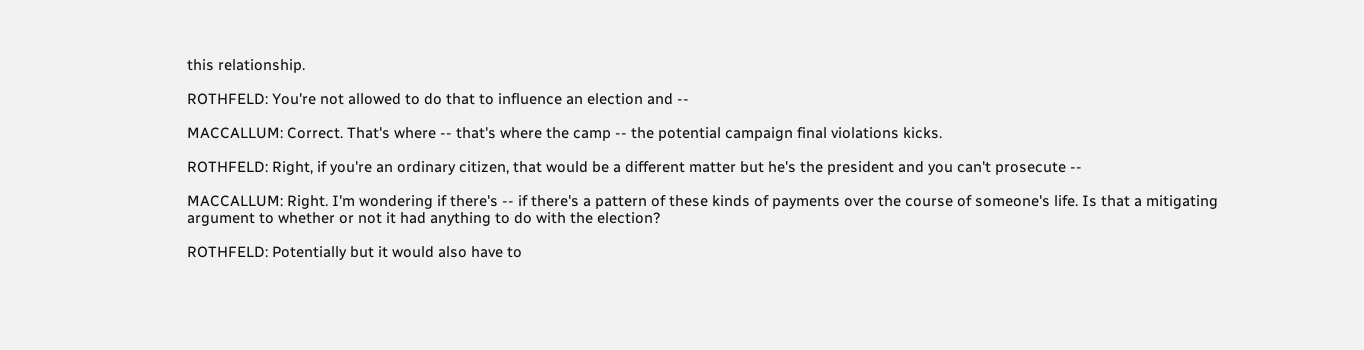this relationship.

ROTHFELD: You're not allowed to do that to influence an election and --

MACCALLUM: Correct. That's where -- that's where the camp -- the potential campaign final violations kicks.

ROTHFELD: Right, if you're an ordinary citizen, that would be a different matter but he's the president and you can't prosecute --

MACCALLUM: Right. I'm wondering if there's -- if there's a pattern of these kinds of payments over the course of someone's life. Is that a mitigating argument to whether or not it had anything to do with the election?

ROTHFELD: Potentially but it would also have to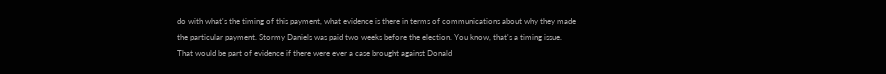do with what's the timing of this payment, what evidence is there in terms of communications about why they made the particular payment. Stormy Daniels was paid two weeks before the election. You know, that's a timing issue. That would be part of evidence if there were ever a case brought against Donald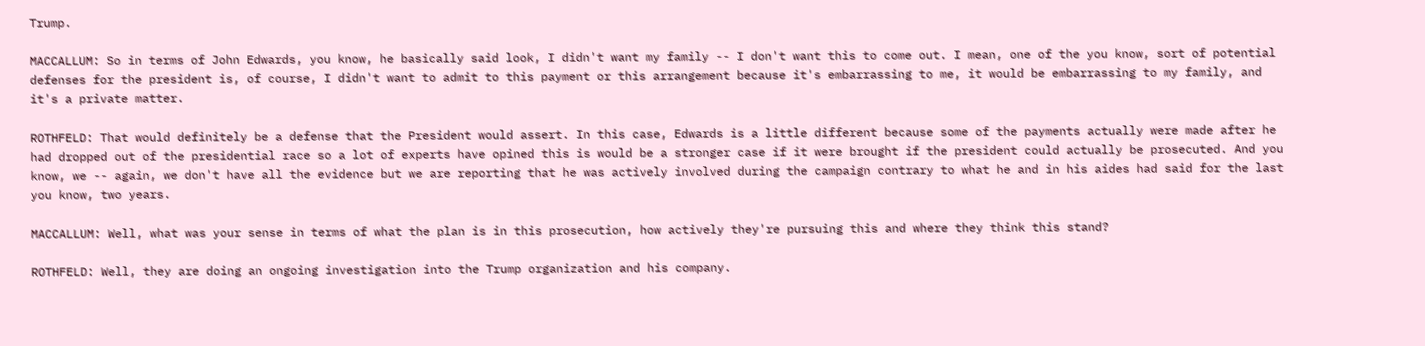Trump.

MACCALLUM: So in terms of John Edwards, you know, he basically said look, I didn't want my family -- I don't want this to come out. I mean, one of the you know, sort of potential defenses for the president is, of course, I didn't want to admit to this payment or this arrangement because it's embarrassing to me, it would be embarrassing to my family, and it's a private matter.

ROTHFELD: That would definitely be a defense that the President would assert. In this case, Edwards is a little different because some of the payments actually were made after he had dropped out of the presidential race so a lot of experts have opined this is would be a stronger case if it were brought if the president could actually be prosecuted. And you know, we -- again, we don't have all the evidence but we are reporting that he was actively involved during the campaign contrary to what he and in his aides had said for the last you know, two years.

MACCALLUM: Well, what was your sense in terms of what the plan is in this prosecution, how actively they're pursuing this and where they think this stand?

ROTHFELD: Well, they are doing an ongoing investigation into the Trump organization and his company.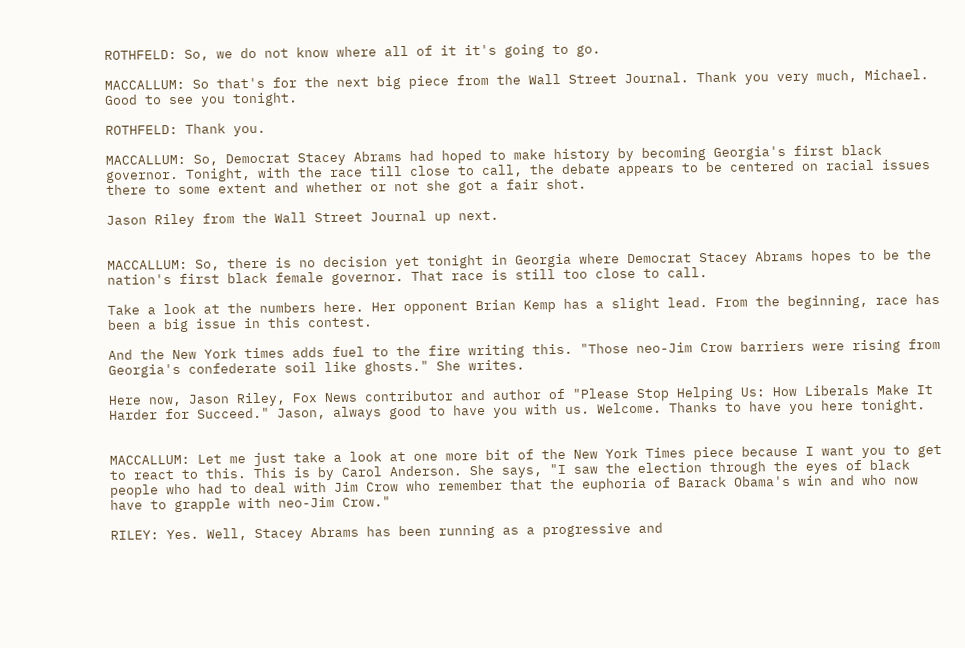ROTHFELD: So, we do not know where all of it it's going to go.

MACCALLUM: So that's for the next big piece from the Wall Street Journal. Thank you very much, Michael. Good to see you tonight.

ROTHFELD: Thank you.

MACCALLUM: So, Democrat Stacey Abrams had hoped to make history by becoming Georgia's first black governor. Tonight, with the race till close to call, the debate appears to be centered on racial issues there to some extent and whether or not she got a fair shot.

Jason Riley from the Wall Street Journal up next.


MACCALLUM: So, there is no decision yet tonight in Georgia where Democrat Stacey Abrams hopes to be the nation's first black female governor. That race is still too close to call.

Take a look at the numbers here. Her opponent Brian Kemp has a slight lead. From the beginning, race has been a big issue in this contest.

And the New York times adds fuel to the fire writing this. "Those neo-Jim Crow barriers were rising from Georgia's confederate soil like ghosts." She writes.

Here now, Jason Riley, Fox News contributor and author of "Please Stop Helping Us: How Liberals Make It Harder for Succeed." Jason, always good to have you with us. Welcome. Thanks to have you here tonight.


MACCALLUM: Let me just take a look at one more bit of the New York Times piece because I want you to get to react to this. This is by Carol Anderson. She says, "I saw the election through the eyes of black people who had to deal with Jim Crow who remember that the euphoria of Barack Obama's win and who now have to grapple with neo-Jim Crow."

RILEY: Yes. Well, Stacey Abrams has been running as a progressive and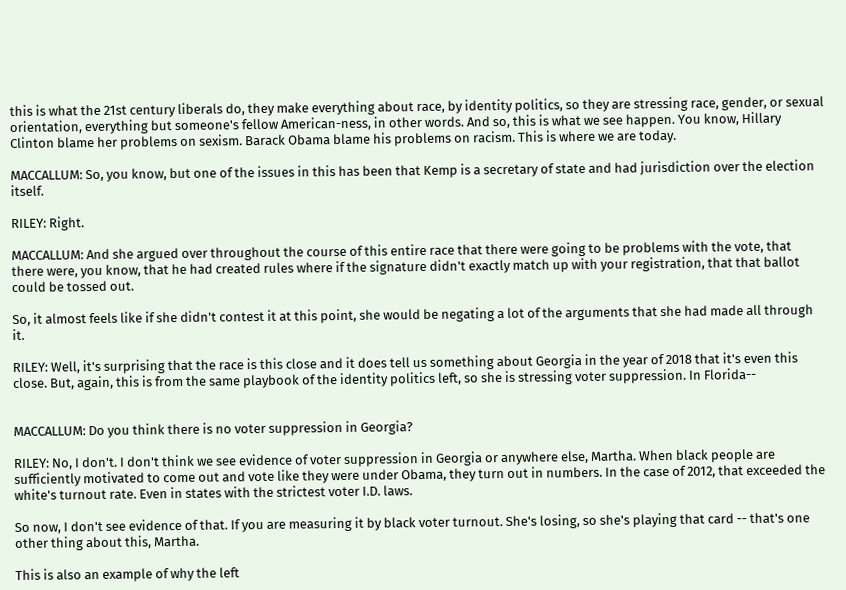this is what the 21st century liberals do, they make everything about race, by identity politics, so they are stressing race, gender, or sexual orientation, everything but someone's fellow American-ness, in other words. And so, this is what we see happen. You know, Hillary Clinton blame her problems on sexism. Barack Obama blame his problems on racism. This is where we are today.

MACCALLUM: So, you know, but one of the issues in this has been that Kemp is a secretary of state and had jurisdiction over the election itself.

RILEY: Right.

MACCALLUM: And she argued over throughout the course of this entire race that there were going to be problems with the vote, that there were, you know, that he had created rules where if the signature didn't exactly match up with your registration, that that ballot could be tossed out.

So, it almost feels like if she didn't contest it at this point, she would be negating a lot of the arguments that she had made all through it.

RILEY: Well, it's surprising that the race is this close and it does tell us something about Georgia in the year of 2018 that it's even this close. But, again, this is from the same playbook of the identity politics left, so she is stressing voter suppression. In Florida--


MACCALLUM: Do you think there is no voter suppression in Georgia?

RILEY: No, I don't. I don't think we see evidence of voter suppression in Georgia or anywhere else, Martha. When black people are sufficiently motivated to come out and vote like they were under Obama, they turn out in numbers. In the case of 2012, that exceeded the white's turnout rate. Even in states with the strictest voter I.D. laws.

So now, I don't see evidence of that. If you are measuring it by black voter turnout. She's losing, so she's playing that card -- that's one other thing about this, Martha.

This is also an example of why the left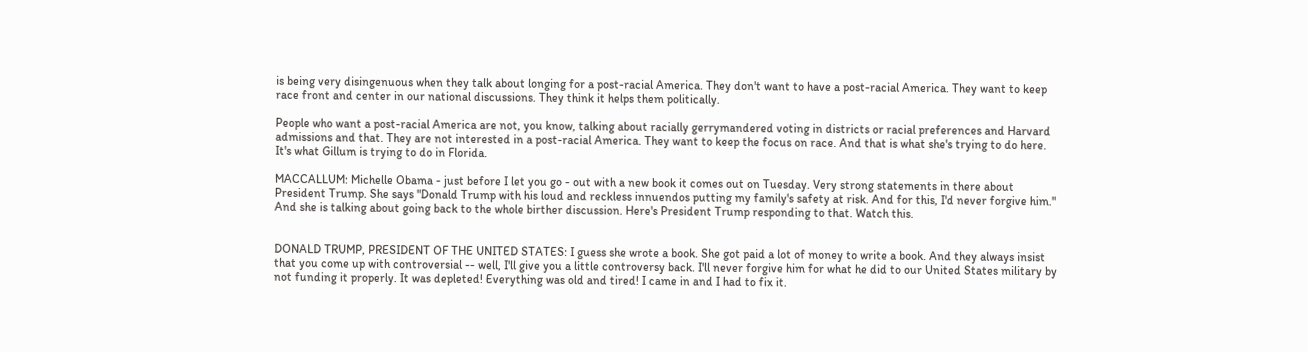is being very disingenuous when they talk about longing for a post-racial America. They don't want to have a post-racial America. They want to keep race front and center in our national discussions. They think it helps them politically.

People who want a post-racial America are not, you know, talking about racially gerrymandered voting in districts or racial preferences and Harvard admissions and that. They are not interested in a post-racial America. They want to keep the focus on race. And that is what she's trying to do here. It's what Gillum is trying to do in Florida.

MACCALLUM: Michelle Obama - just before I let you go - out with a new book it comes out on Tuesday. Very strong statements in there about President Trump. She says "Donald Trump with his loud and reckless innuendos putting my family's safety at risk. And for this, I'd never forgive him." And she is talking about going back to the whole birther discussion. Here's President Trump responding to that. Watch this.


DONALD TRUMP, PRESIDENT OF THE UNITED STATES: I guess she wrote a book. She got paid a lot of money to write a book. And they always insist that you come up with controversial -- well, I'll give you a little controversy back. I'll never forgive him for what he did to our United States military by not funding it properly. It was depleted! Everything was old and tired! I came in and I had to fix it.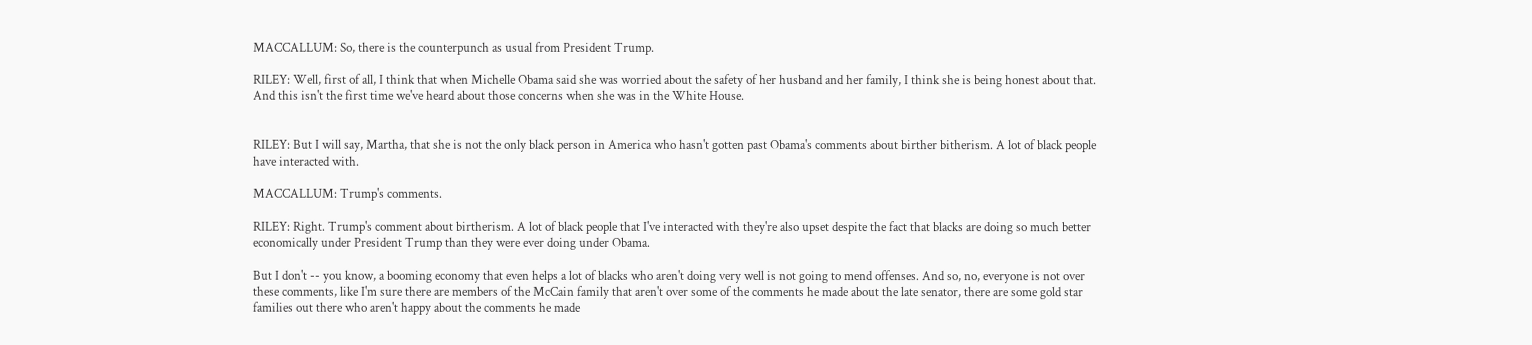MACCALLUM: So, there is the counterpunch as usual from President Trump.

RILEY: Well, first of all, I think that when Michelle Obama said she was worried about the safety of her husband and her family, I think she is being honest about that. And this isn't the first time we've heard about those concerns when she was in the White House.


RILEY: But I will say, Martha, that she is not the only black person in America who hasn't gotten past Obama's comments about birther bitherism. A lot of black people have interacted with.

MACCALLUM: Trump's comments.

RILEY: Right. Trump's comment about birtherism. A lot of black people that I've interacted with they're also upset despite the fact that blacks are doing so much better economically under President Trump than they were ever doing under Obama.

But I don't -- you know, a booming economy that even helps a lot of blacks who aren't doing very well is not going to mend offenses. And so, no, everyone is not over these comments, like I'm sure there are members of the McCain family that aren't over some of the comments he made about the late senator, there are some gold star families out there who aren't happy about the comments he made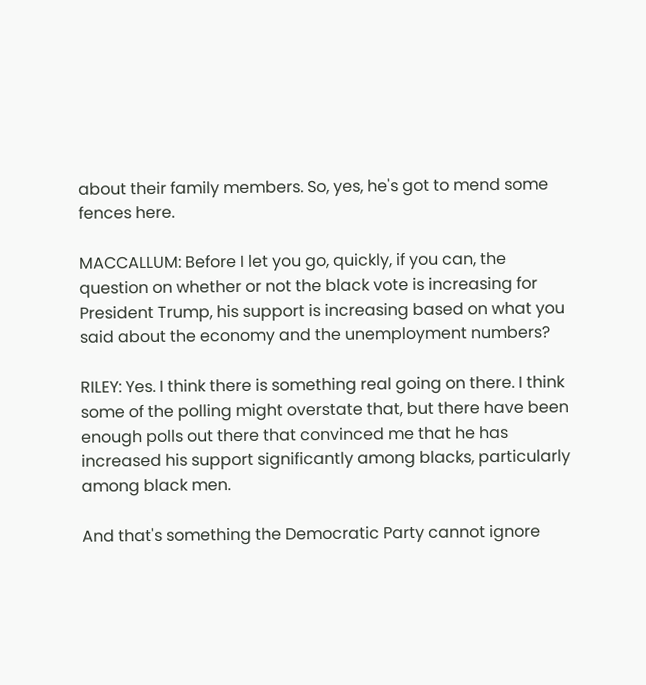about their family members. So, yes, he's got to mend some fences here.

MACCALLUM: Before I let you go, quickly, if you can, the question on whether or not the black vote is increasing for President Trump, his support is increasing based on what you said about the economy and the unemployment numbers?

RILEY: Yes. I think there is something real going on there. I think some of the polling might overstate that, but there have been enough polls out there that convinced me that he has increased his support significantly among blacks, particularly among black men.

And that's something the Democratic Party cannot ignore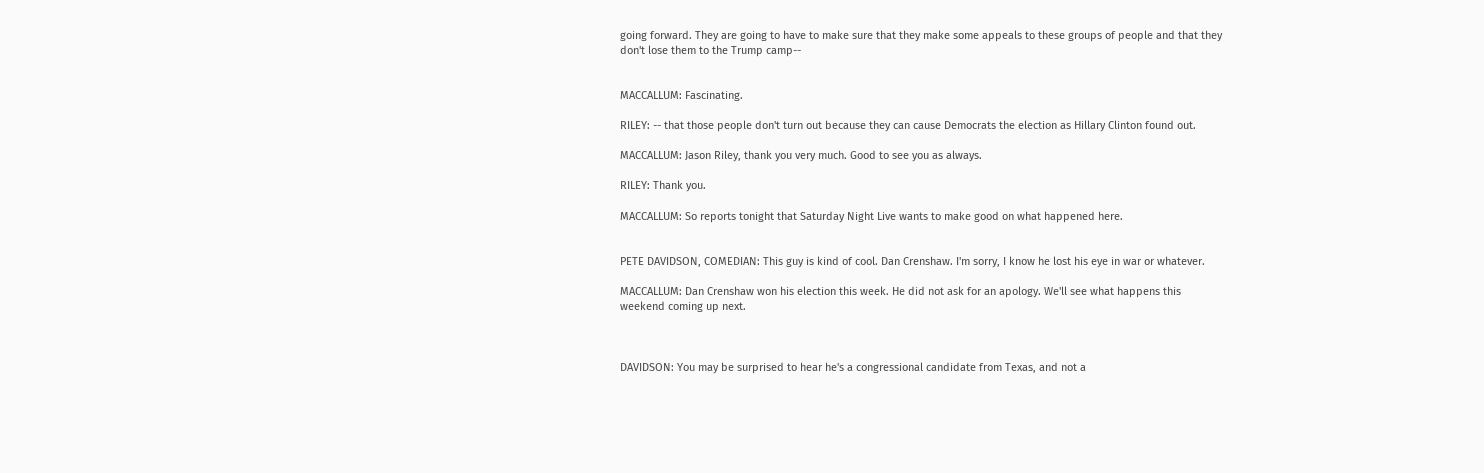going forward. They are going to have to make sure that they make some appeals to these groups of people and that they don't lose them to the Trump camp--


MACCALLUM: Fascinating.

RILEY: -- that those people don't turn out because they can cause Democrats the election as Hillary Clinton found out.

MACCALLUM: Jason Riley, thank you very much. Good to see you as always.

RILEY: Thank you.

MACCALLUM: So reports tonight that Saturday Night Live wants to make good on what happened here.


PETE DAVIDSON, COMEDIAN: This guy is kind of cool. Dan Crenshaw. I'm sorry, I know he lost his eye in war or whatever.

MACCALLUM: Dan Crenshaw won his election this week. He did not ask for an apology. We'll see what happens this weekend coming up next.



DAVIDSON: You may be surprised to hear he's a congressional candidate from Texas, and not a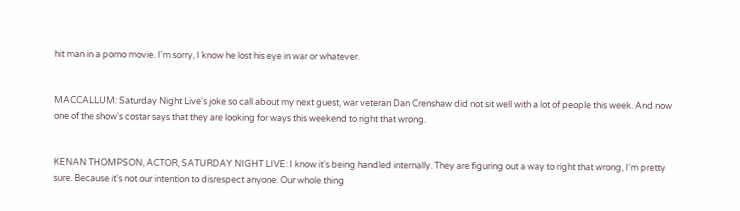hit man in a porno movie. I'm sorry, I know he lost his eye in war or whatever.


MACCALLUM: Saturday Night Live's joke so call about my next guest, war veteran Dan Crenshaw did not sit well with a lot of people this week. And now one of the show's costar says that they are looking for ways this weekend to right that wrong.


KENAN THOMPSON, ACTOR, SATURDAY NIGHT LIVE: I know it's being handled internally. They are figuring out a way to right that wrong, I'm pretty sure. Because it's not our intention to disrespect anyone. Our whole thing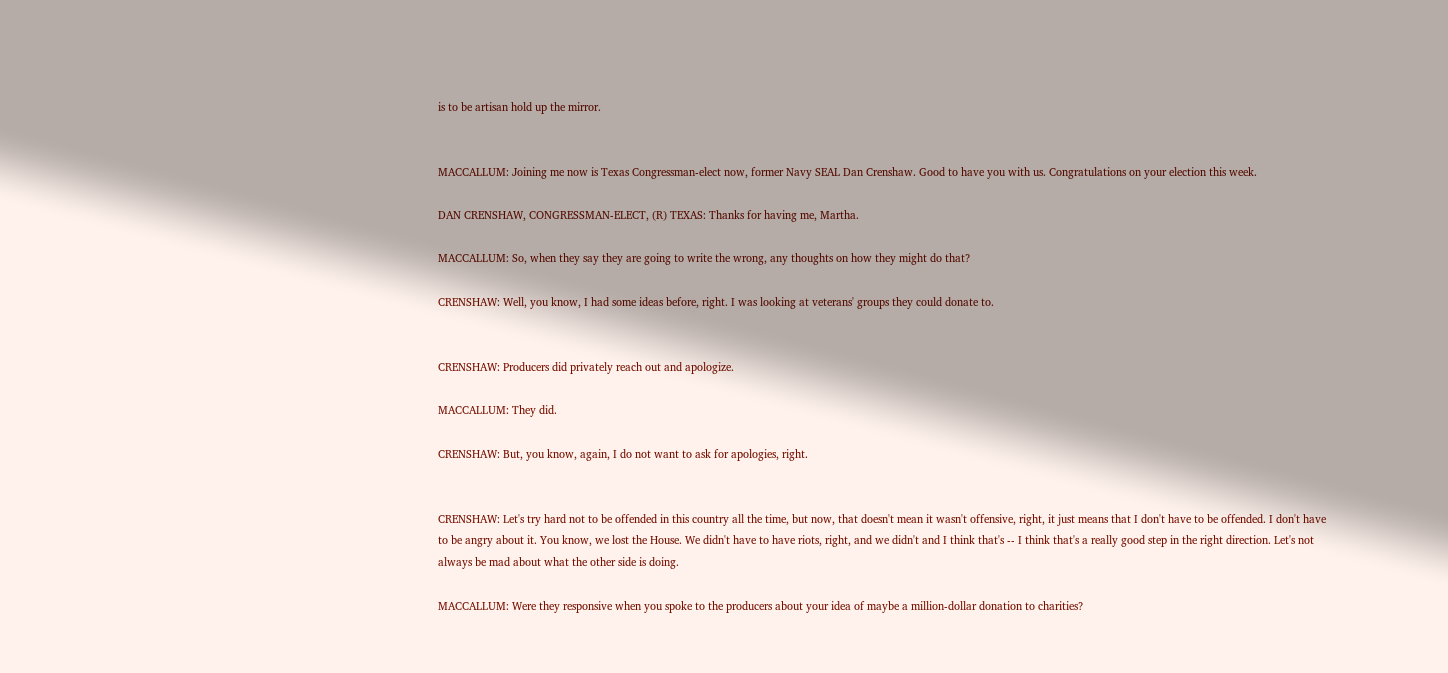is to be artisan hold up the mirror.


MACCALLUM: Joining me now is Texas Congressman-elect now, former Navy SEAL Dan Crenshaw. Good to have you with us. Congratulations on your election this week.

DAN CRENSHAW, CONGRESSMAN-ELECT, (R) TEXAS: Thanks for having me, Martha.

MACCALLUM: So, when they say they are going to write the wrong, any thoughts on how they might do that?

CRENSHAW: Well, you know, I had some ideas before, right. I was looking at veterans' groups they could donate to.


CRENSHAW: Producers did privately reach out and apologize.

MACCALLUM: They did.

CRENSHAW: But, you know, again, I do not want to ask for apologies, right.


CRENSHAW: Let's try hard not to be offended in this country all the time, but now, that doesn't mean it wasn't offensive, right, it just means that I don't have to be offended. I don't have to be angry about it. You know, we lost the House. We didn't have to have riots, right, and we didn't and I think that's -- I think that's a really good step in the right direction. Let's not always be mad about what the other side is doing.

MACCALLUM: Were they responsive when you spoke to the producers about your idea of maybe a million-dollar donation to charities?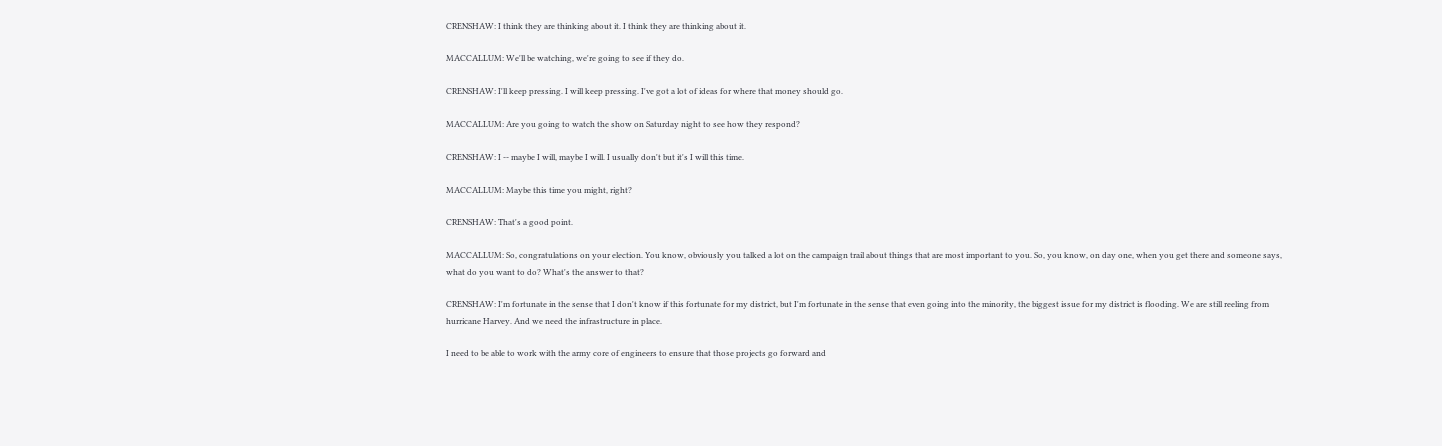CRENSHAW: I think they are thinking about it. I think they are thinking about it.

MACCALLUM: We'll be watching, we're going to see if they do.

CRENSHAW: I'll keep pressing. I will keep pressing. I've got a lot of ideas for where that money should go.

MACCALLUM: Are you going to watch the show on Saturday night to see how they respond?

CRENSHAW: I -- maybe I will, maybe I will. I usually don't but it's I will this time.

MACCALLUM: Maybe this time you might, right?

CRENSHAW: That's a good point.

MACCALLUM: So, congratulations on your election. You know, obviously you talked a lot on the campaign trail about things that are most important to you. So, you know, on day one, when you get there and someone says, what do you want to do? What's the answer to that?

CRENSHAW: I'm fortunate in the sense that I don't know if this fortunate for my district, but I'm fortunate in the sense that even going into the minority, the biggest issue for my district is flooding. We are still reeling from hurricane Harvey. And we need the infrastructure in place.

I need to be able to work with the army core of engineers to ensure that those projects go forward and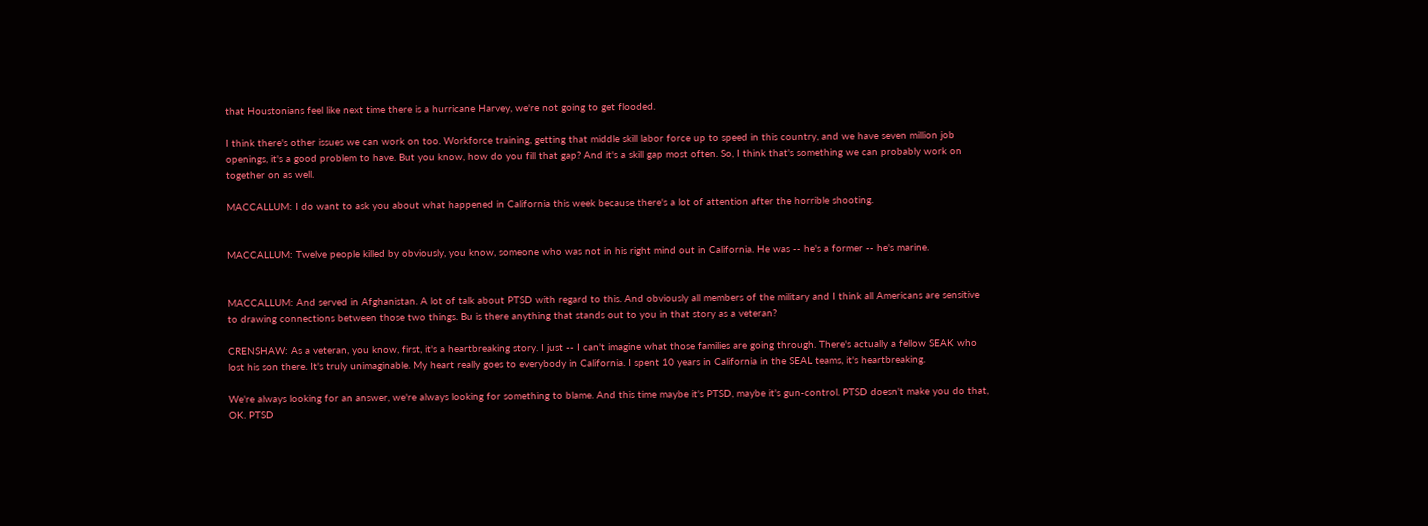that Houstonians feel like next time there is a hurricane Harvey, we're not going to get flooded.

I think there's other issues we can work on too. Workforce training, getting that middle skill labor force up to speed in this country, and we have seven million job openings, it's a good problem to have. But you know, how do you fill that gap? And it's a skill gap most often. So, I think that's something we can probably work on together on as well.

MACCALLUM: I do want to ask you about what happened in California this week because there's a lot of attention after the horrible shooting.


MACCALLUM: Twelve people killed by obviously, you know, someone who was not in his right mind out in California. He was -- he's a former -- he's marine.


MACCALLUM: And served in Afghanistan. A lot of talk about PTSD with regard to this. And obviously all members of the military and I think all Americans are sensitive to drawing connections between those two things. Bu is there anything that stands out to you in that story as a veteran?

CRENSHAW: As a veteran, you know, first, it's a heartbreaking story. I just -- I can't imagine what those families are going through. There's actually a fellow SEAK who lost his son there. It's truly unimaginable. My heart really goes to everybody in California. I spent 10 years in California in the SEAL teams, it's heartbreaking.

We're always looking for an answer, we're always looking for something to blame. And this time maybe it's PTSD, maybe it's gun-control. PTSD doesn't make you do that, OK. PTSD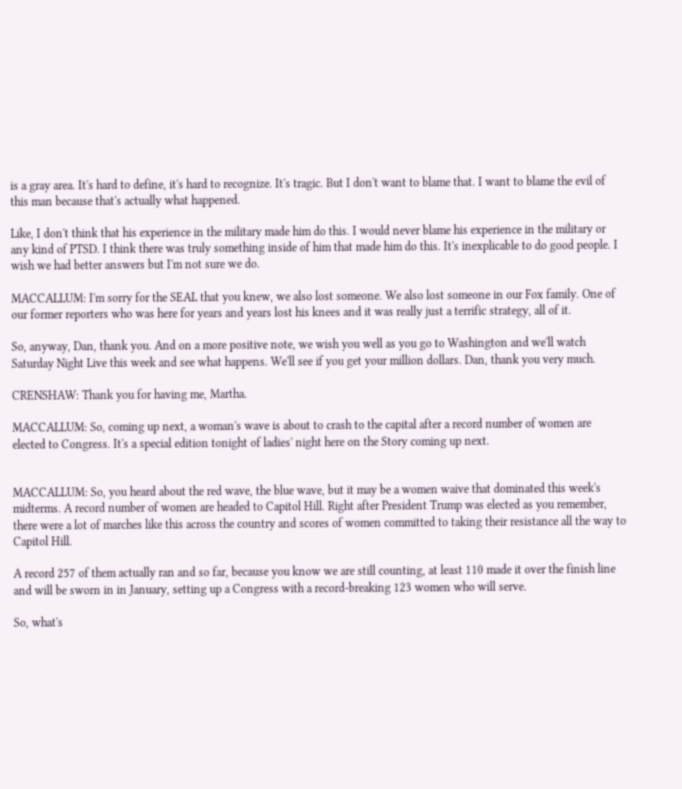is a gray area. It's hard to define, it's hard to recognize. It's tragic. But I don't want to blame that. I want to blame the evil of this man because that's actually what happened.

Like, I don't think that his experience in the military made him do this. I would never blame his experience in the military or any kind of PTSD. I think there was truly something inside of him that made him do this. It's inexplicable to do good people. I wish we had better answers but I'm not sure we do.

MACCALLUM: I'm sorry for the SEAL that you knew, we also lost someone. We also lost someone in our Fox family. One of our former reporters who was here for years and years lost his knees and it was really just a terrific strategy, all of it.

So, anyway, Dan, thank you. And on a more positive note, we wish you well as you go to Washington and we'll watch Saturday Night Live this week and see what happens. We'll see if you get your million dollars. Dan, thank you very much.

CRENSHAW: Thank you for having me, Martha.

MACCALLUM: So, coming up next, a woman's wave is about to crash to the capital after a record number of women are elected to Congress. It's a special edition tonight of ladies' night here on the Story coming up next.


MACCALLUM: So, you heard about the red wave, the blue wave, but it may be a women waive that dominated this week's midterms. A record number of women are headed to Capitol Hill. Right after President Trump was elected as you remember, there were a lot of marches like this across the country and scores of women committed to taking their resistance all the way to Capitol Hill.

A record 257 of them actually ran and so far, because you know we are still counting, at least 110 made it over the finish line and will be sworn in in January, setting up a Congress with a record-breaking 123 women who will serve.

So, what's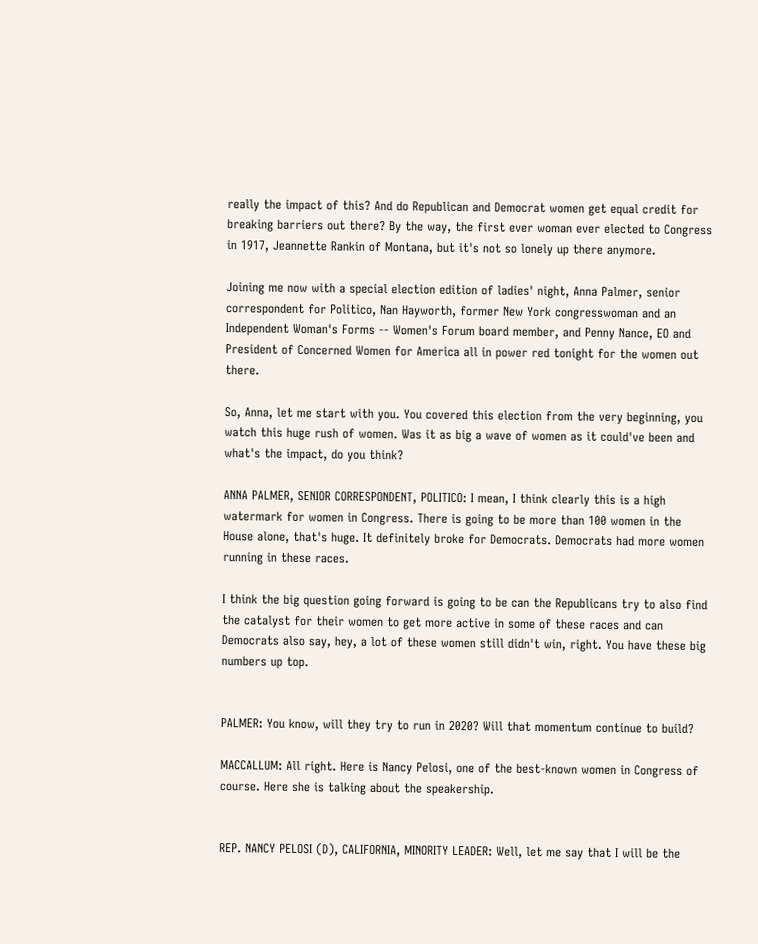really the impact of this? And do Republican and Democrat women get equal credit for breaking barriers out there? By the way, the first ever woman ever elected to Congress in 1917, Jeannette Rankin of Montana, but it's not so lonely up there anymore.

Joining me now with a special election edition of ladies' night, Anna Palmer, senior correspondent for Politico, Nan Hayworth, former New York congresswoman and an Independent Woman's Forms -- Women's Forum board member, and Penny Nance, EO and President of Concerned Women for America all in power red tonight for the women out there.

So, Anna, let me start with you. You covered this election from the very beginning, you watch this huge rush of women. Was it as big a wave of women as it could've been and what's the impact, do you think?

ANNA PALMER, SENIOR CORRESPONDENT, POLITICO: I mean, I think clearly this is a high watermark for women in Congress. There is going to be more than 100 women in the House alone, that's huge. It definitely broke for Democrats. Democrats had more women running in these races.

I think the big question going forward is going to be can the Republicans try to also find the catalyst for their women to get more active in some of these races and can Democrats also say, hey, a lot of these women still didn't win, right. You have these big numbers up top.


PALMER: You know, will they try to run in 2020? Will that momentum continue to build?

MACCALLUM: All right. Here is Nancy Pelosi, one of the best-known women in Congress of course. Here she is talking about the speakership.


REP. NANCY PELOSI (D), CALIFORNIA, MINORITY LEADER: Well, let me say that I will be the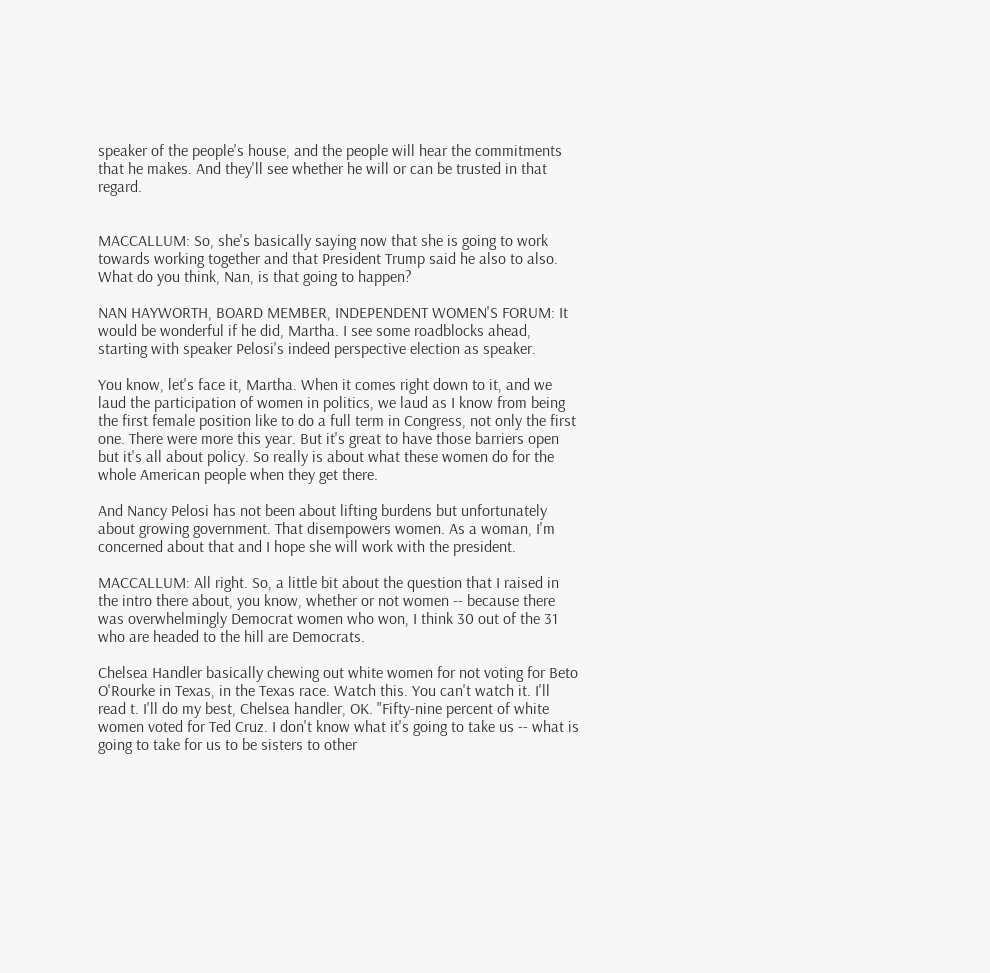speaker of the people's house, and the people will hear the commitments that he makes. And they'll see whether he will or can be trusted in that regard.


MACCALLUM: So, she's basically saying now that she is going to work towards working together and that President Trump said he also to also. What do you think, Nan, is that going to happen?

NAN HAYWORTH, BOARD MEMBER, INDEPENDENT WOMEN'S FORUM: It would be wonderful if he did, Martha. I see some roadblocks ahead, starting with speaker Pelosi's indeed perspective election as speaker.

You know, let's face it, Martha. When it comes right down to it, and we laud the participation of women in politics, we laud as I know from being the first female position like to do a full term in Congress, not only the first one. There were more this year. But it's great to have those barriers open but it's all about policy. So really is about what these women do for the whole American people when they get there.

And Nancy Pelosi has not been about lifting burdens but unfortunately about growing government. That disempowers women. As a woman, I'm concerned about that and I hope she will work with the president.

MACCALLUM: All right. So, a little bit about the question that I raised in the intro there about, you know, whether or not women -- because there was overwhelmingly Democrat women who won, I think 30 out of the 31 who are headed to the hill are Democrats.

Chelsea Handler basically chewing out white women for not voting for Beto O'Rourke in Texas, in the Texas race. Watch this. You can't watch it. I'll read t. I'll do my best, Chelsea handler, OK. "Fifty-nine percent of white women voted for Ted Cruz. I don't know what it's going to take us -- what is going to take for us to be sisters to other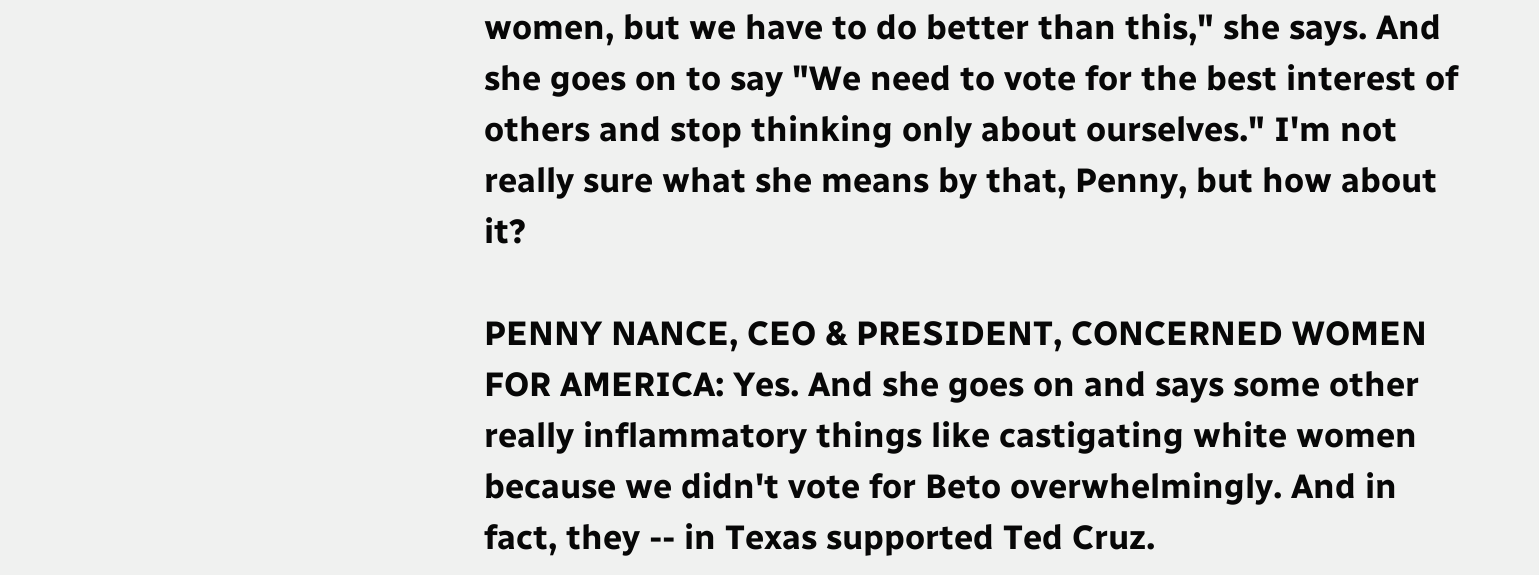women, but we have to do better than this," she says. And she goes on to say "We need to vote for the best interest of others and stop thinking only about ourselves." I'm not really sure what she means by that, Penny, but how about it?

PENNY NANCE, CEO & PRESIDENT, CONCERNED WOMEN FOR AMERICA: Yes. And she goes on and says some other really inflammatory things like castigating white women because we didn't vote for Beto overwhelmingly. And in fact, they -- in Texas supported Ted Cruz.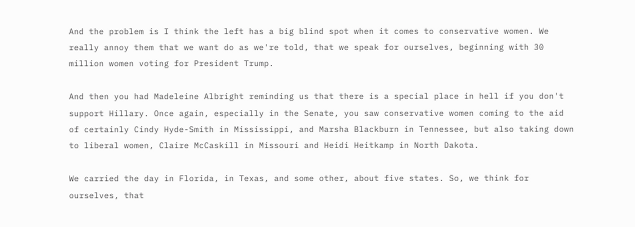And the problem is I think the left has a big blind spot when it comes to conservative women. We really annoy them that we want do as we're told, that we speak for ourselves, beginning with 30 million women voting for President Trump.

And then you had Madeleine Albright reminding us that there is a special place in hell if you don't support Hillary. Once again, especially in the Senate, you saw conservative women coming to the aid of certainly Cindy Hyde-Smith in Mississippi, and Marsha Blackburn in Tennessee, but also taking down to liberal women, Claire McCaskill in Missouri and Heidi Heitkamp in North Dakota.

We carried the day in Florida, in Texas, and some other, about five states. So, we think for ourselves, that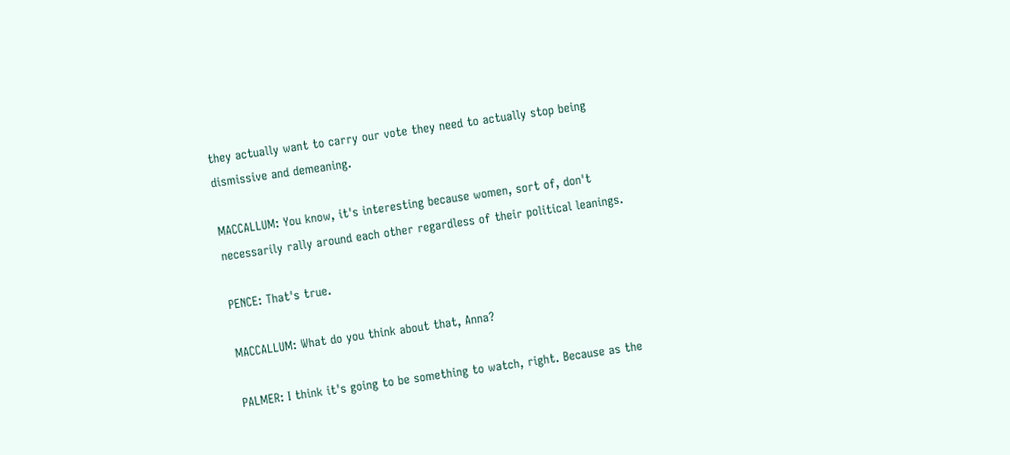they actually want to carry our vote they need to actually stop being dismissive and demeaning.

MACCALLUM: You know, it's interesting because women, sort of, don't necessarily rally around each other regardless of their political leanings.

PENCE: That's true.

MACCALLUM: What do you think about that, Anna?

PALMER: I think it's going to be something to watch, right. Because as the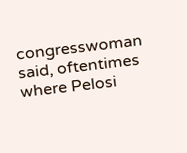congresswoman said, oftentimes where Pelosi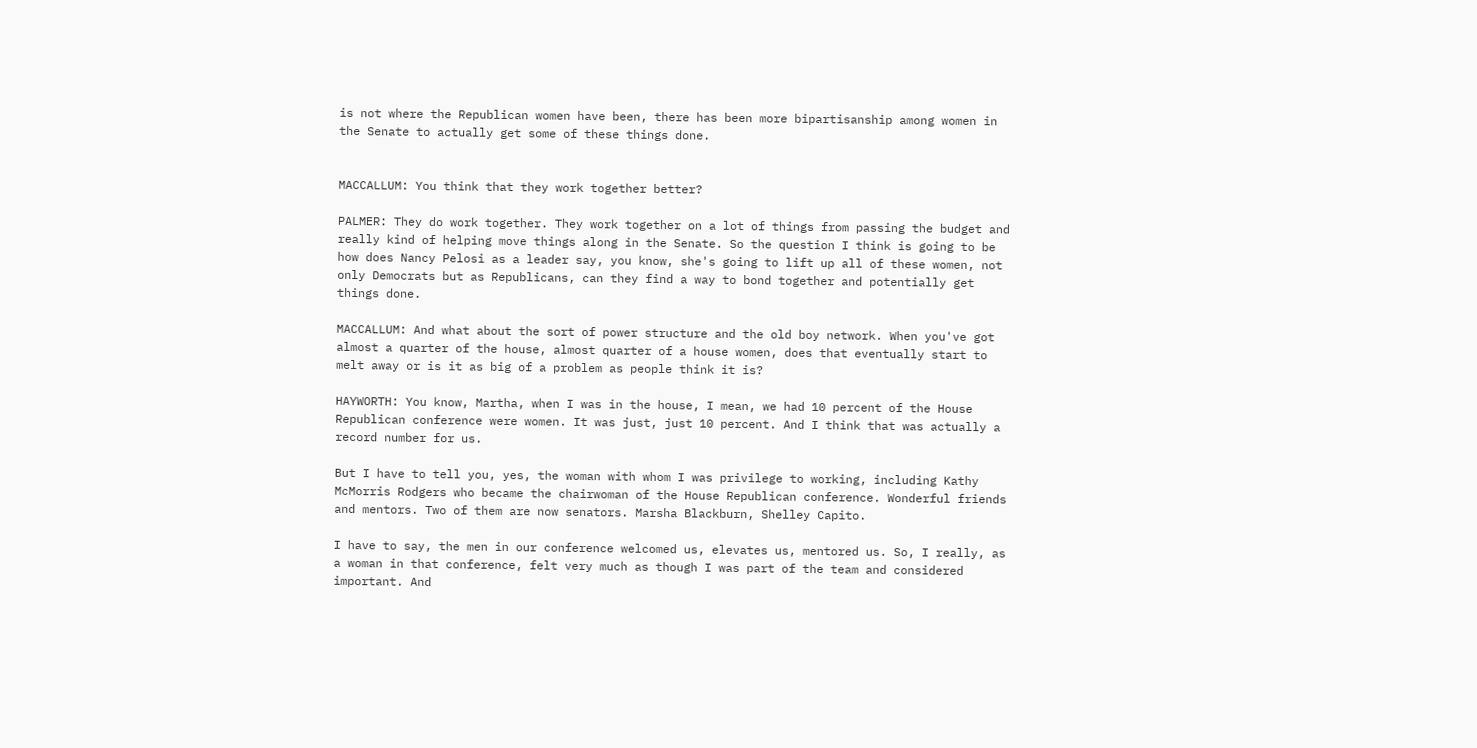is not where the Republican women have been, there has been more bipartisanship among women in the Senate to actually get some of these things done.


MACCALLUM: You think that they work together better?

PALMER: They do work together. They work together on a lot of things from passing the budget and really kind of helping move things along in the Senate. So the question I think is going to be how does Nancy Pelosi as a leader say, you know, she's going to lift up all of these women, not only Democrats but as Republicans, can they find a way to bond together and potentially get things done.

MACCALLUM: And what about the sort of power structure and the old boy network. When you've got almost a quarter of the house, almost quarter of a house women, does that eventually start to melt away or is it as big of a problem as people think it is?

HAYWORTH: You know, Martha, when I was in the house, I mean, we had 10 percent of the House Republican conference were women. It was just, just 10 percent. And I think that was actually a record number for us.

But I have to tell you, yes, the woman with whom I was privilege to working, including Kathy McMorris Rodgers who became the chairwoman of the House Republican conference. Wonderful friends and mentors. Two of them are now senators. Marsha Blackburn, Shelley Capito.

I have to say, the men in our conference welcomed us, elevates us, mentored us. So, I really, as a woman in that conference, felt very much as though I was part of the team and considered important. And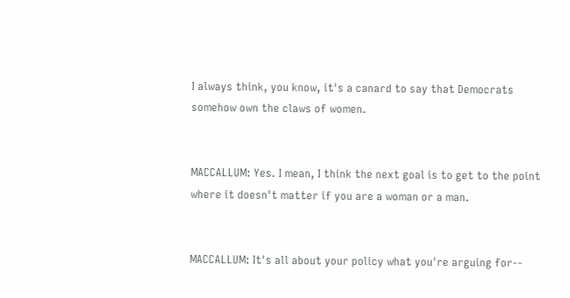I always think, you know, it's a canard to say that Democrats somehow own the claws of women.


MACCALLUM: Yes. I mean, I think the next goal is to get to the point where it doesn't matter if you are a woman or a man.


MACCALLUM: It's all about your policy what you're arguing for--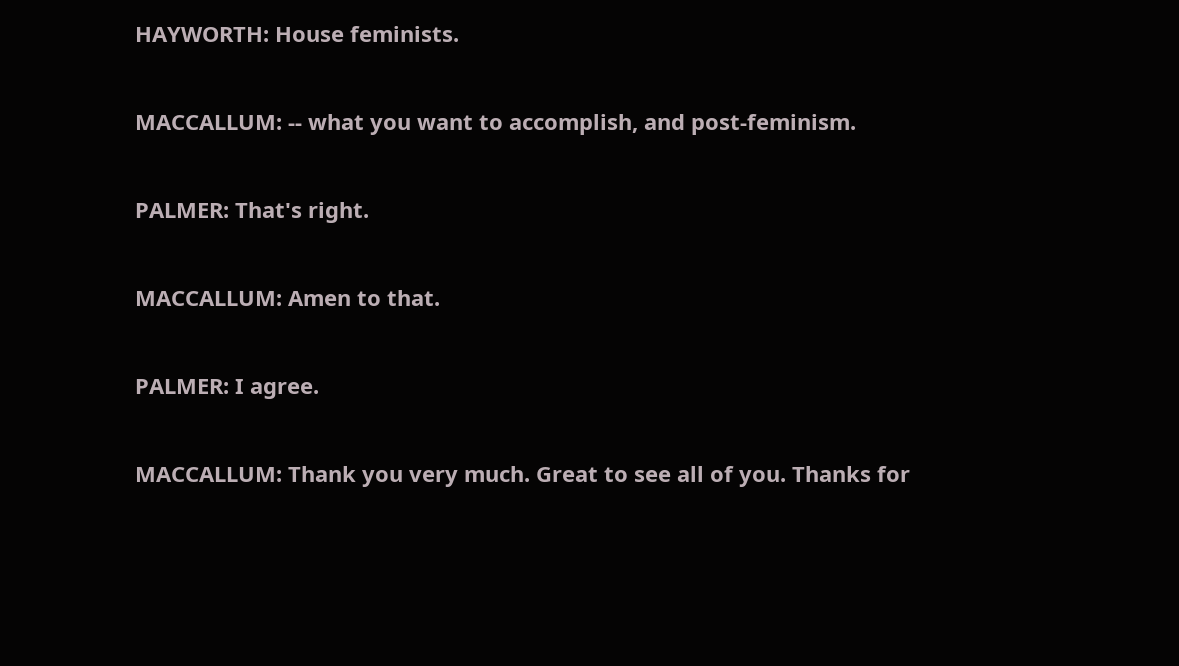HAYWORTH: House feminists.

MACCALLUM: -- what you want to accomplish, and post-feminism.

PALMER: That's right.

MACCALLUM: Amen to that.

PALMER: I agree.

MACCALLUM: Thank you very much. Great to see all of you. Thanks for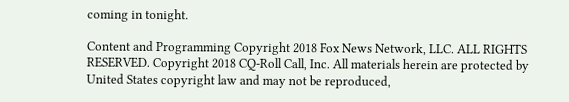coming in tonight.

Content and Programming Copyright 2018 Fox News Network, LLC. ALL RIGHTS RESERVED. Copyright 2018 CQ-Roll Call, Inc. All materials herein are protected by United States copyright law and may not be reproduced,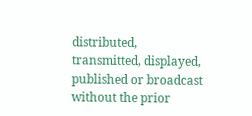distributed, transmitted, displayed, published or broadcast without the prior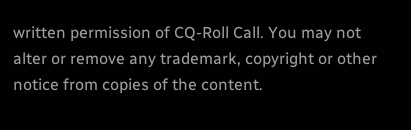written permission of CQ-Roll Call. You may not alter or remove any trademark, copyright or other notice from copies of the content.